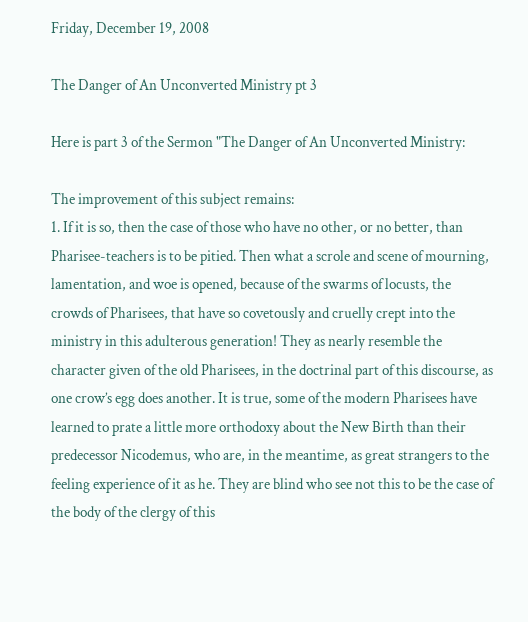Friday, December 19, 2008

The Danger of An Unconverted Ministry pt 3

Here is part 3 of the Sermon "The Danger of An Unconverted Ministry:

The improvement of this subject remains:
1. If it is so, then the case of those who have no other, or no better, than Pharisee-teachers is to be pitied. Then what a scrole and scene of mourning, lamentation, and woe is opened, because of the swarms of locusts, the crowds of Pharisees, that have so covetously and cruelly crept into the ministry in this adulterous generation! They as nearly resemble the character given of the old Pharisees, in the doctrinal part of this discourse, as one crow’s egg does another. It is true, some of the modern Pharisees have learned to prate a little more orthodoxy about the New Birth than their predecessor Nicodemus, who are, in the meantime, as great strangers to the feeling experience of it as he. They are blind who see not this to be the case of the body of the clergy of this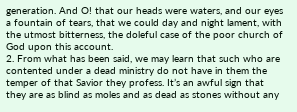generation. And O! that our heads were waters, and our eyes a fountain of tears, that we could day and night lament, with the utmost bitterness, the doleful case of the poor church of God upon this account.
2. From what has been said, we may learn that such who are contented under a dead ministry do not have in them the temper of that Savior they profess. It’s an awful sign that they are as blind as moles and as dead as stones without any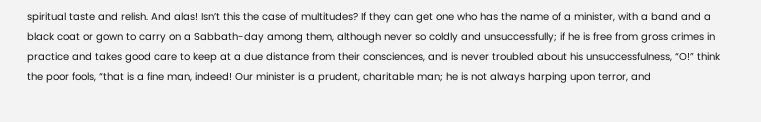spiritual taste and relish. And alas! Isn’t this the case of multitudes? If they can get one who has the name of a minister, with a band and a black coat or gown to carry on a Sabbath-day among them, although never so coldly and unsuccessfully; if he is free from gross crimes in practice and takes good care to keep at a due distance from their consciences, and is never troubled about his unsuccessfulness, “O!” think the poor fools, “that is a fine man, indeed! Our minister is a prudent, charitable man; he is not always harping upon terror, and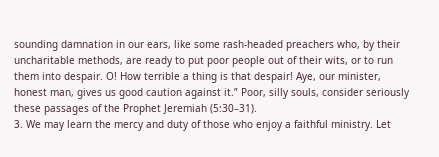sounding damnation in our ears, like some rash-headed preachers who, by their uncharitable methods, are ready to put poor people out of their wits, or to run them into despair. O! How terrible a thing is that despair! Aye, our minister, honest man, gives us good caution against it.” Poor, silly souls, consider seriously these passages of the Prophet Jeremiah (5:30–31).
3. We may learn the mercy and duty of those who enjoy a faithful ministry. Let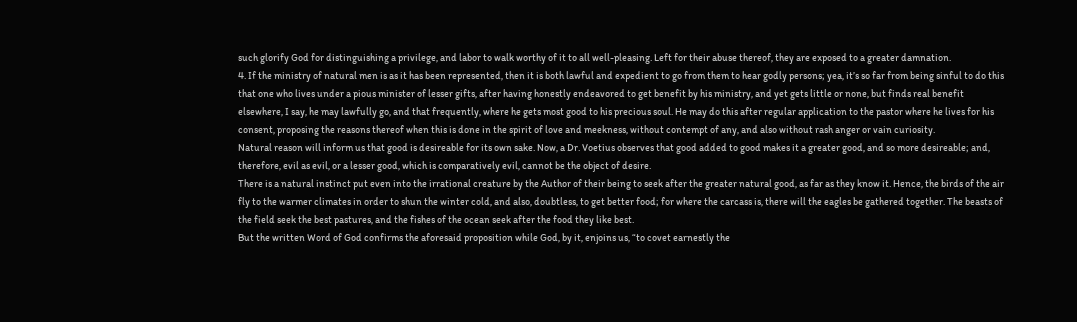such glorify God for distinguishing a privilege, and labor to walk worthy of it to all well-pleasing. Left for their abuse thereof, they are exposed to a greater damnation.
4. If the ministry of natural men is as it has been represented, then it is both lawful and expedient to go from them to hear godly persons; yea, it’s so far from being sinful to do this that one who lives under a pious minister of lesser gifts, after having honestly endeavored to get benefit by his ministry, and yet gets little or none, but finds real benefit elsewhere, I say, he may lawfully go, and that frequently, where he gets most good to his precious soul. He may do this after regular application to the pastor where he lives for his consent, proposing the reasons thereof when this is done in the spirit of love and meekness, without contempt of any, and also without rash anger or vain curiosity.
Natural reason will inform us that good is desireable for its own sake. Now, a Dr. Voetius observes that good added to good makes it a greater good, and so more desireable; and, therefore, evil as evil, or a lesser good, which is comparatively evil, cannot be the object of desire.
There is a natural instinct put even into the irrational creature by the Author of their being to seek after the greater natural good, as far as they know it. Hence, the birds of the air fly to the warmer climates in order to shun the winter cold, and also, doubtless, to get better food; for where the carcass is, there will the eagles be gathered together. The beasts of the field seek the best pastures, and the fishes of the ocean seek after the food they like best.
But the written Word of God confirms the aforesaid proposition while God, by it, enjoins us, “to covet earnestly the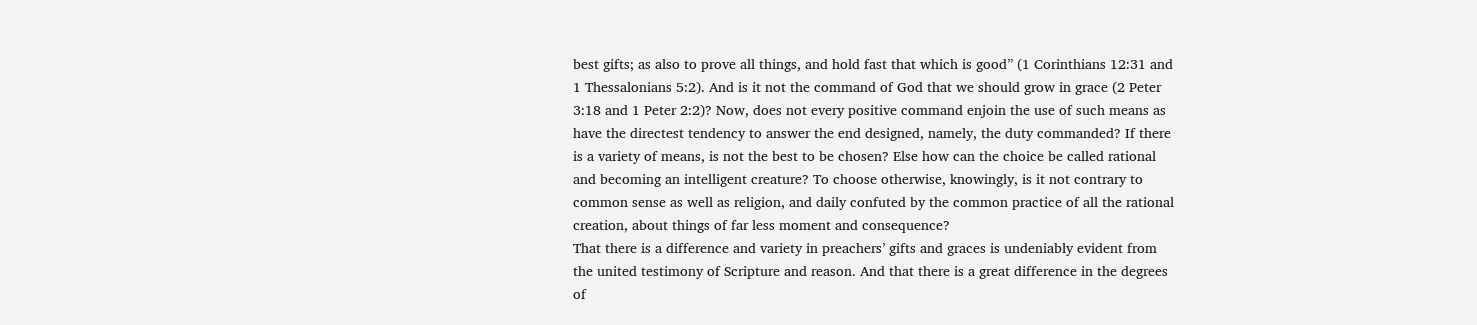best gifts; as also to prove all things, and hold fast that which is good” (1 Corinthians 12:31 and 1 Thessalonians 5:2). And is it not the command of God that we should grow in grace (2 Peter 3:18 and 1 Peter 2:2)? Now, does not every positive command enjoin the use of such means as have the directest tendency to answer the end designed, namely, the duty commanded? If there is a variety of means, is not the best to be chosen? Else how can the choice be called rational and becoming an intelligent creature? To choose otherwise, knowingly, is it not contrary to common sense as well as religion, and daily confuted by the common practice of all the rational creation, about things of far less moment and consequence?
That there is a difference and variety in preachers’ gifts and graces is undeniably evident from the united testimony of Scripture and reason. And that there is a great difference in the degrees of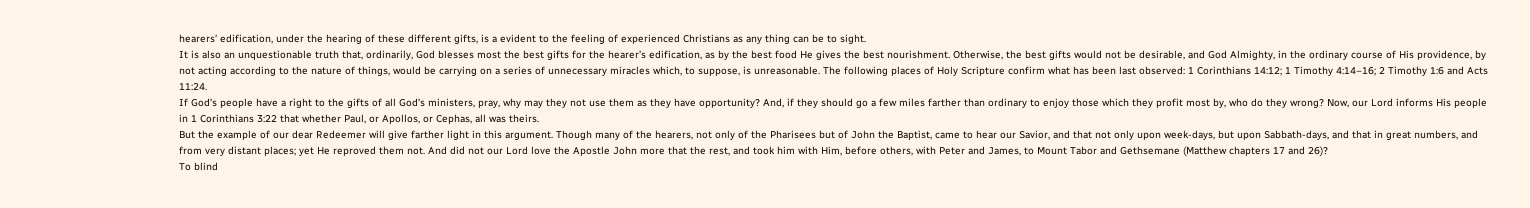hearers’ edification, under the hearing of these different gifts, is a evident to the feeling of experienced Christians as any thing can be to sight.
It is also an unquestionable truth that, ordinarily, God blesses most the best gifts for the hearer’s edification, as by the best food He gives the best nourishment. Otherwise, the best gifts would not be desirable, and God Almighty, in the ordinary course of His providence, by not acting according to the nature of things, would be carrying on a series of unnecessary miracles which, to suppose, is unreasonable. The following places of Holy Scripture confirm what has been last observed: 1 Corinthians 14:12; 1 Timothy 4:14–16; 2 Timothy 1:6 and Acts 11:24.
If God’s people have a right to the gifts of all God’s ministers, pray, why may they not use them as they have opportunity? And, if they should go a few miles farther than ordinary to enjoy those which they profit most by, who do they wrong? Now, our Lord informs His people in 1 Corinthians 3:22 that whether Paul, or Apollos, or Cephas, all was theirs.
But the example of our dear Redeemer will give farther light in this argument. Though many of the hearers, not only of the Pharisees but of John the Baptist, came to hear our Savior, and that not only upon week-days, but upon Sabbath-days, and that in great numbers, and from very distant places; yet He reproved them not. And did not our Lord love the Apostle John more that the rest, and took him with Him, before others, with Peter and James, to Mount Tabor and Gethsemane (Matthew chapters 17 and 26)?
To blind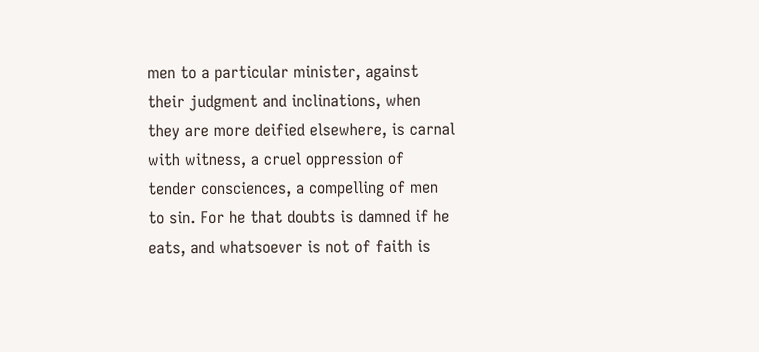men to a particular minister, against their judgment and inclinations, when they are more deified elsewhere, is carnal with witness, a cruel oppression of tender consciences, a compelling of men to sin. For he that doubts is damned if he eats, and whatsoever is not of faith is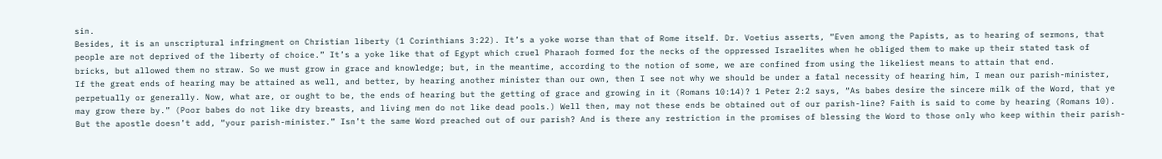sin.
Besides, it is an unscriptural infringment on Christian liberty (1 Corinthians 3:22). It’s a yoke worse than that of Rome itself. Dr. Voetius asserts, “Even among the Papists, as to hearing of sermons, that people are not deprived of the liberty of choice.” It’s a yoke like that of Egypt which cruel Pharaoh formed for the necks of the oppressed Israelites when he obliged them to make up their stated task of bricks, but allowed them no straw. So we must grow in grace and knowledge; but, in the meantime, according to the notion of some, we are confined from using the likeliest means to attain that end.
If the great ends of hearing may be attained as well, and better, by hearing another minister than our own, then I see not why we should be under a fatal necessity of hearing him, I mean our parish-minister, perpetually or generally. Now, what are, or ought to be, the ends of hearing but the getting of grace and growing in it (Romans 10:14)? 1 Peter 2:2 says, “As babes desire the sincere milk of the Word, that ye may grow there by.” (Poor babes do not like dry breasts, and living men do not like dead pools.) Well then, may not these ends be obtained out of our parish-line? Faith is said to come by hearing (Romans 10). But the apostle doesn’t add, “your parish-minister.” Isn’t the same Word preached out of our parish? And is there any restriction in the promises of blessing the Word to those only who keep within their parish-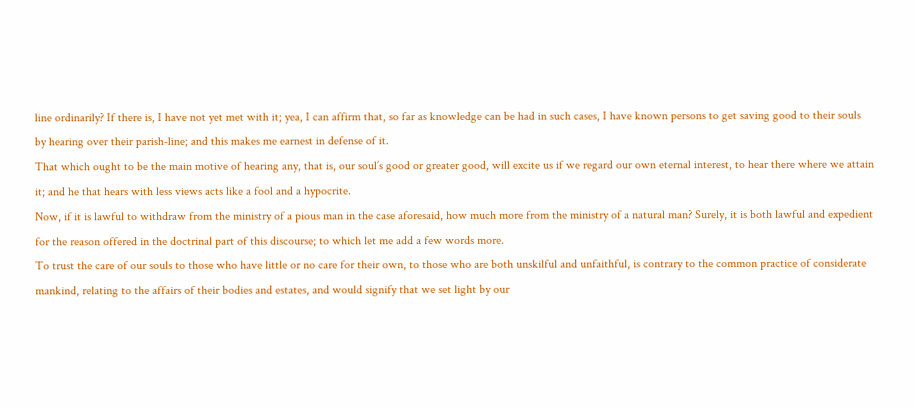line ordinarily? If there is, I have not yet met with it; yea, I can affirm that, so far as knowledge can be had in such cases, I have known persons to get saving good to their souls by hearing over their parish-line; and this makes me earnest in defense of it.
That which ought to be the main motive of hearing any, that is, our soul’s good or greater good, will excite us if we regard our own eternal interest, to hear there where we attain it; and he that hears with less views acts like a fool and a hypocrite.
Now, if it is lawful to withdraw from the ministry of a pious man in the case aforesaid, how much more from the ministry of a natural man? Surely, it is both lawful and expedient for the reason offered in the doctrinal part of this discourse; to which let me add a few words more.
To trust the care of our souls to those who have little or no care for their own, to those who are both unskilful and unfaithful, is contrary to the common practice of considerate mankind, relating to the affairs of their bodies and estates, and would signify that we set light by our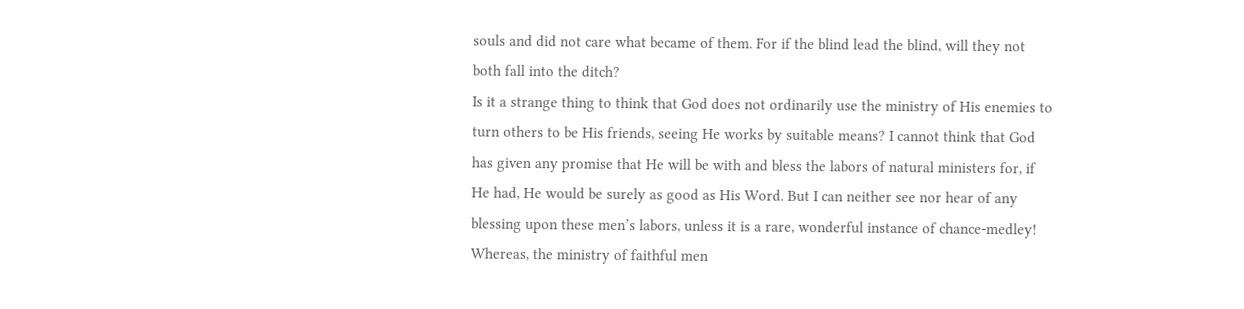souls and did not care what became of them. For if the blind lead the blind, will they not both fall into the ditch?
Is it a strange thing to think that God does not ordinarily use the ministry of His enemies to turn others to be His friends, seeing He works by suitable means? I cannot think that God has given any promise that He will be with and bless the labors of natural ministers for, if He had, He would be surely as good as His Word. But I can neither see nor hear of any blessing upon these men’s labors, unless it is a rare, wonderful instance of chance-medley! Whereas, the ministry of faithful men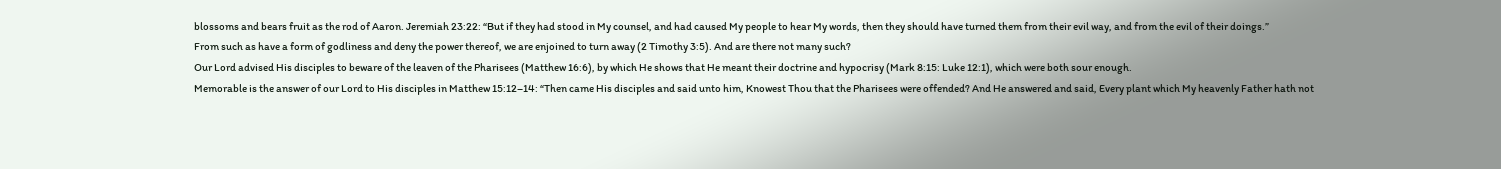blossoms and bears fruit as the rod of Aaron. Jeremiah 23:22: “But if they had stood in My counsel, and had caused My people to hear My words, then they should have turned them from their evil way, and from the evil of their doings.”
From such as have a form of godliness and deny the power thereof, we are enjoined to turn away (2 Timothy 3:5). And are there not many such?
Our Lord advised His disciples to beware of the leaven of the Pharisees (Matthew 16:6), by which He shows that He meant their doctrine and hypocrisy (Mark 8:15: Luke 12:1), which were both sour enough.
Memorable is the answer of our Lord to His disciples in Matthew 15:12–14: “Then came His disciples and said unto him, Knowest Thou that the Pharisees were offended? And He answered and said, Every plant which My heavenly Father hath not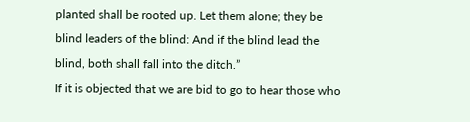planted shall be rooted up. Let them alone; they be blind leaders of the blind: And if the blind lead the blind, both shall fall into the ditch.”
If it is objected that we are bid to go to hear those who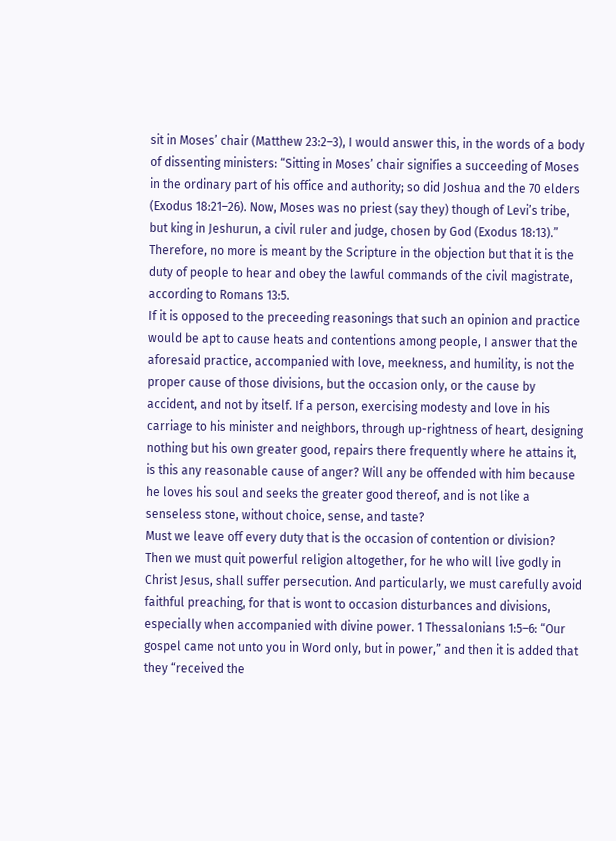sit in Moses’ chair (Matthew 23:2–3), I would answer this, in the words of a body of dissenting ministers: “Sitting in Moses’ chair signifies a succeeding of Moses in the ordinary part of his office and authority; so did Joshua and the 70 elders (Exodus 18:21–26). Now, Moses was no priest (say they) though of Levi’s tribe, but king in Jeshurun, a civil ruler and judge, chosen by God (Exodus 18:13).” Therefore, no more is meant by the Scripture in the objection but that it is the duty of people to hear and obey the lawful commands of the civil magistrate, according to Romans 13:5.
If it is opposed to the preceeding reasonings that such an opinion and practice would be apt to cause heats and contentions among people, I answer that the aforesaid practice, accompanied with love, meekness, and humility, is not the proper cause of those divisions, but the occasion only, or the cause by accident, and not by itself. If a person, exercising modesty and love in his carriage to his minister and neighbors, through up-rightness of heart, designing nothing but his own greater good, repairs there frequently where he attains it, is this any reasonable cause of anger? Will any be offended with him because he loves his soul and seeks the greater good thereof, and is not like a senseless stone, without choice, sense, and taste?
Must we leave off every duty that is the occasion of contention or division? Then we must quit powerful religion altogether, for he who will live godly in Christ Jesus, shall suffer persecution. And particularly, we must carefully avoid faithful preaching, for that is wont to occasion disturbances and divisions, especially when accompanied with divine power. 1 Thessalonians 1:5–6: “Our gospel came not unto you in Word only, but in power,” and then it is added that they “received the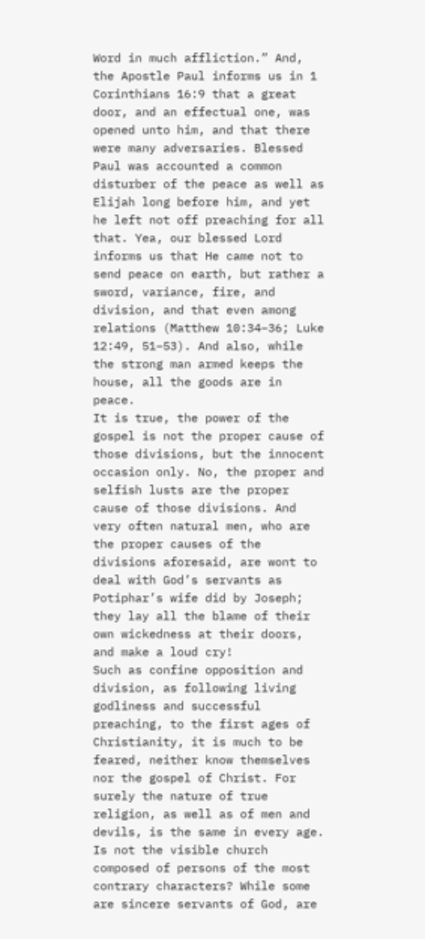Word in much affliction.” And, the Apostle Paul informs us in 1 Corinthians 16:9 that a great door, and an effectual one, was opened unto him, and that there were many adversaries. Blessed Paul was accounted a common disturber of the peace as well as Elijah long before him, and yet he left not off preaching for all that. Yea, our blessed Lord informs us that He came not to send peace on earth, but rather a sword, variance, fire, and division, and that even among relations (Matthew 10:34–36; Luke 12:49, 51–53). And also, while the strong man armed keeps the house, all the goods are in peace.
It is true, the power of the gospel is not the proper cause of those divisions, but the innocent occasion only. No, the proper and selfish lusts are the proper cause of those divisions. And very often natural men, who are the proper causes of the divisions aforesaid, are wont to deal with God’s servants as Potiphar’s wife did by Joseph; they lay all the blame of their own wickedness at their doors, and make a loud cry!
Such as confine opposition and division, as following living godliness and successful preaching, to the first ages of Christianity, it is much to be feared, neither know themselves nor the gospel of Christ. For surely the nature of true religion, as well as of men and devils, is the same in every age.
Is not the visible church composed of persons of the most contrary characters? While some are sincere servants of God, are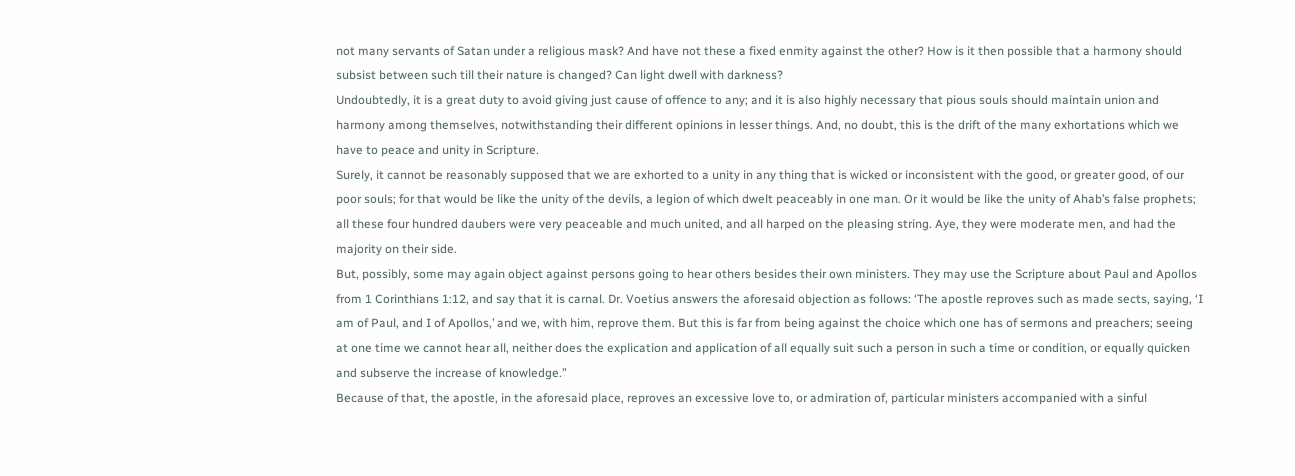not many servants of Satan under a religious mask? And have not these a fixed enmity against the other? How is it then possible that a harmony should subsist between such till their nature is changed? Can light dwell with darkness?
Undoubtedly, it is a great duty to avoid giving just cause of offence to any; and it is also highly necessary that pious souls should maintain union and harmony among themselves, notwithstanding their different opinions in lesser things. And, no doubt, this is the drift of the many exhortations which we have to peace and unity in Scripture.
Surely, it cannot be reasonably supposed that we are exhorted to a unity in any thing that is wicked or inconsistent with the good, or greater good, of our poor souls; for that would be like the unity of the devils, a legion of which dwelt peaceably in one man. Or it would be like the unity of Ahab’s false prophets; all these four hundred daubers were very peaceable and much united, and all harped on the pleasing string. Aye, they were moderate men, and had the majority on their side.
But, possibly, some may again object against persons going to hear others besides their own ministers. They may use the Scripture about Paul and Apollos from 1 Corinthians 1:12, and say that it is carnal. Dr. Voetius answers the aforesaid objection as follows: ‘The apostle reproves such as made sects, saying, ‘I am of Paul, and I of Apollos,’ and we, with him, reprove them. But this is far from being against the choice which one has of sermons and preachers; seeing at one time we cannot hear all, neither does the explication and application of all equally suit such a person in such a time or condition, or equally quicken and subserve the increase of knowledge.”
Because of that, the apostle, in the aforesaid place, reproves an excessive love to, or admiration of, particular ministers accompanied with a sinful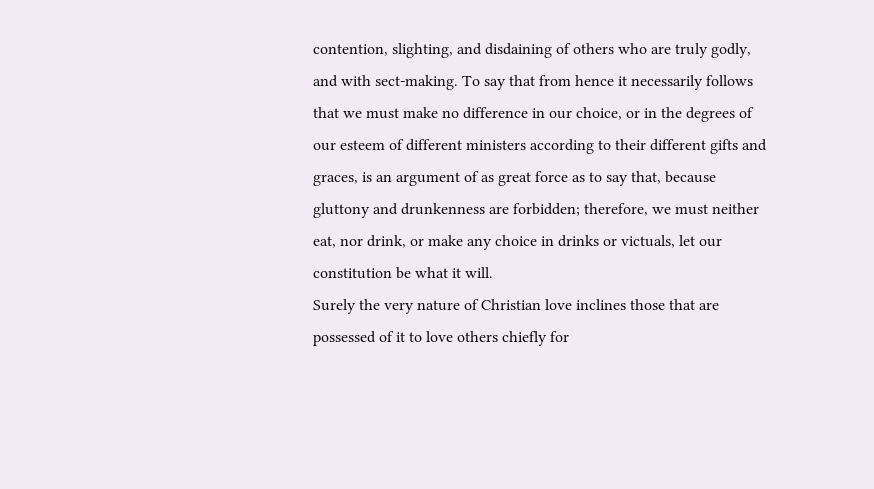contention, slighting, and disdaining of others who are truly godly, and with sect-making. To say that from hence it necessarily follows that we must make no difference in our choice, or in the degrees of our esteem of different ministers according to their different gifts and graces, is an argument of as great force as to say that, because gluttony and drunkenness are forbidden; therefore, we must neither eat, nor drink, or make any choice in drinks or victuals, let our constitution be what it will.
Surely the very nature of Christian love inclines those that are possessed of it to love others chiefly for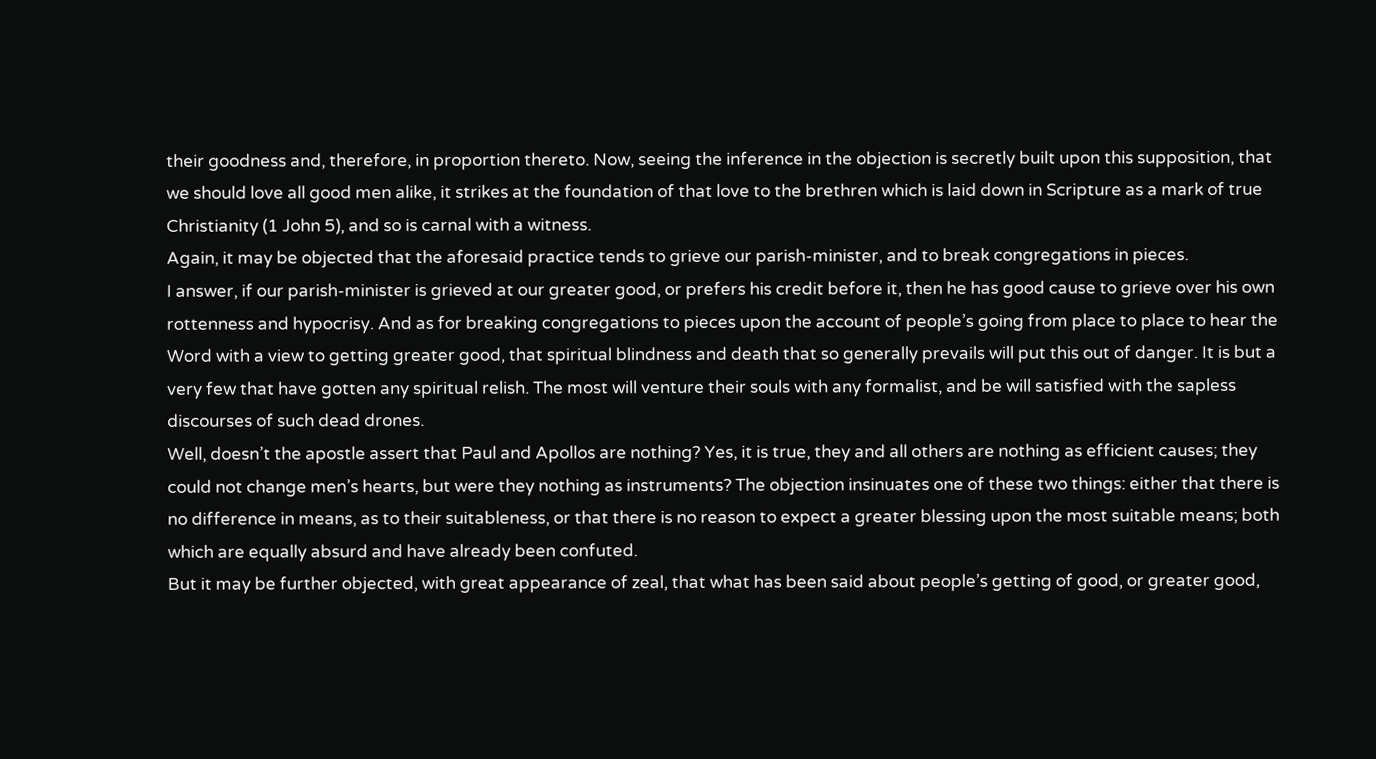their goodness and, therefore, in proportion thereto. Now, seeing the inference in the objection is secretly built upon this supposition, that we should love all good men alike, it strikes at the foundation of that love to the brethren which is laid down in Scripture as a mark of true Christianity (1 John 5), and so is carnal with a witness.
Again, it may be objected that the aforesaid practice tends to grieve our parish-minister, and to break congregations in pieces.
I answer, if our parish-minister is grieved at our greater good, or prefers his credit before it, then he has good cause to grieve over his own rottenness and hypocrisy. And as for breaking congregations to pieces upon the account of people’s going from place to place to hear the Word with a view to getting greater good, that spiritual blindness and death that so generally prevails will put this out of danger. It is but a very few that have gotten any spiritual relish. The most will venture their souls with any formalist, and be will satisfied with the sapless discourses of such dead drones.
Well, doesn’t the apostle assert that Paul and Apollos are nothing? Yes, it is true, they and all others are nothing as efficient causes; they could not change men’s hearts, but were they nothing as instruments? The objection insinuates one of these two things: either that there is no difference in means, as to their suitableness, or that there is no reason to expect a greater blessing upon the most suitable means; both which are equally absurd and have already been confuted.
But it may be further objected, with great appearance of zeal, that what has been said about people’s getting of good, or greater good,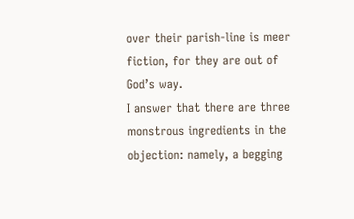over their parish-line is meer fiction, for they are out of God’s way.
I answer that there are three monstrous ingredients in the objection: namely, a begging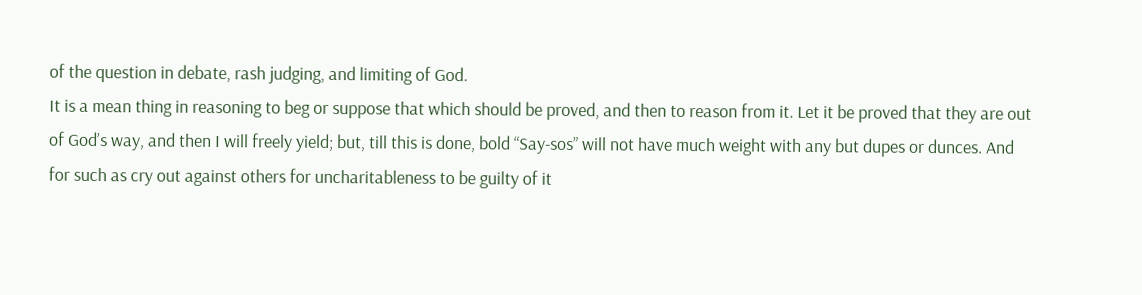of the question in debate, rash judging, and limiting of God.
It is a mean thing in reasoning to beg or suppose that which should be proved, and then to reason from it. Let it be proved that they are out of God’s way, and then I will freely yield; but, till this is done, bold “Say-sos” will not have much weight with any but dupes or dunces. And for such as cry out against others for uncharitableness to be guilty of it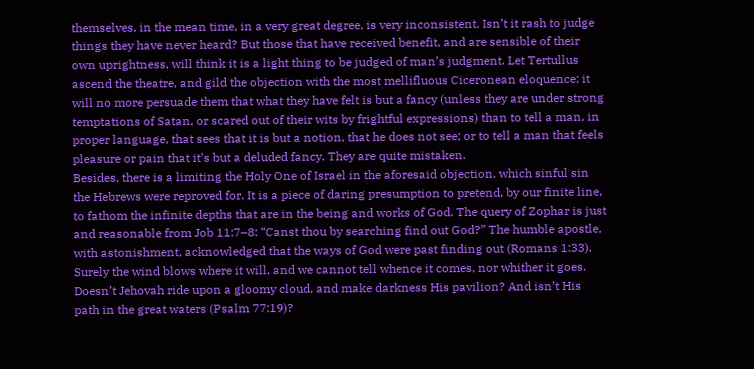themselves, in the mean time, in a very great degree, is very inconsistent. Isn’t it rash to judge things they have never heard? But those that have received benefit, and are sensible of their own uprightness, will think it is a light thing to be judged of man’s judgment. Let Tertullus ascend the theatre, and gild the objection with the most mellifluous Ciceronean eloquence; it will no more persuade them that what they have felt is but a fancy (unless they are under strong temptations of Satan, or scared out of their wits by frightful expressions) than to tell a man, in proper language, that sees that it is but a notion, that he does not see; or to tell a man that feels pleasure or pain that it’s but a deluded fancy. They are quite mistaken.
Besides, there is a limiting the Holy One of Israel in the aforesaid objection, which sinful sin the Hebrews were reproved for. It is a piece of daring presumption to pretend, by our finite line, to fathom the infinite depths that are in the being and works of God. The query of Zophar is just and reasonable from Job 11:7–8: “Canst thou by searching find out God?” The humble apostle, with astonishment, acknowledged that the ways of God were past finding out (Romans 1:33). Surely the wind blows where it will, and we cannot tell whence it comes, nor whither it goes. Doesn’t Jehovah ride upon a gloomy cloud, and make darkness His pavilion? And isn’t His path in the great waters (Psalm 77:19)?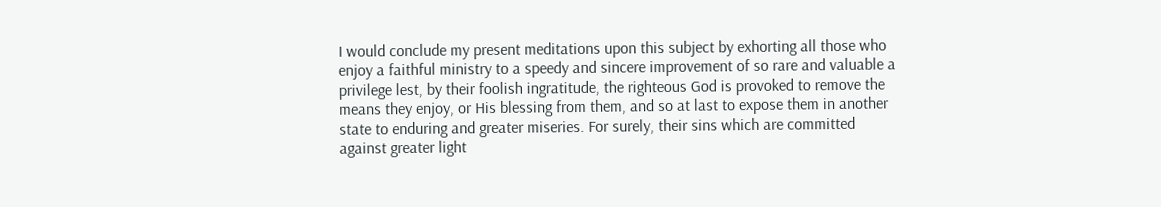I would conclude my present meditations upon this subject by exhorting all those who enjoy a faithful ministry to a speedy and sincere improvement of so rare and valuable a privilege lest, by their foolish ingratitude, the righteous God is provoked to remove the means they enjoy, or His blessing from them, and so at last to expose them in another state to enduring and greater miseries. For surely, their sins which are committed against greater light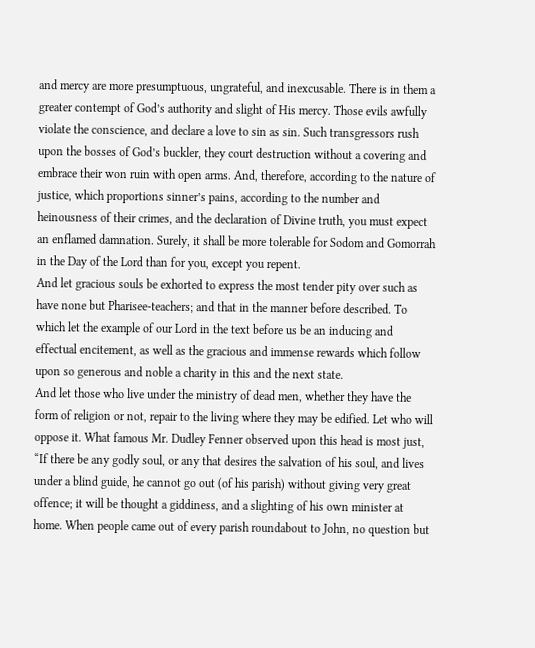and mercy are more presumptuous, ungrateful, and inexcusable. There is in them a greater contempt of God’s authority and slight of His mercy. Those evils awfully violate the conscience, and declare a love to sin as sin. Such transgressors rush upon the bosses of God’s buckler, they court destruction without a covering and embrace their won ruin with open arms. And, therefore, according to the nature of justice, which proportions sinner’s pains, according to the number and heinousness of their crimes, and the declaration of Divine truth, you must expect an enflamed damnation. Surely, it shall be more tolerable for Sodom and Gomorrah in the Day of the Lord than for you, except you repent.
And let gracious souls be exhorted to express the most tender pity over such as have none but Pharisee-teachers; and that in the manner before described. To which let the example of our Lord in the text before us be an inducing and effectual encitement, as well as the gracious and immense rewards which follow upon so generous and noble a charity in this and the next state.
And let those who live under the ministry of dead men, whether they have the form of religion or not, repair to the living where they may be edified. Let who will oppose it. What famous Mr. Dudley Fenner observed upon this head is most just, “If there be any godly soul, or any that desires the salvation of his soul, and lives under a blind guide, he cannot go out (of his parish) without giving very great offence; it will be thought a giddiness, and a slighting of his own minister at home. When people came out of every parish roundabout to John, no question but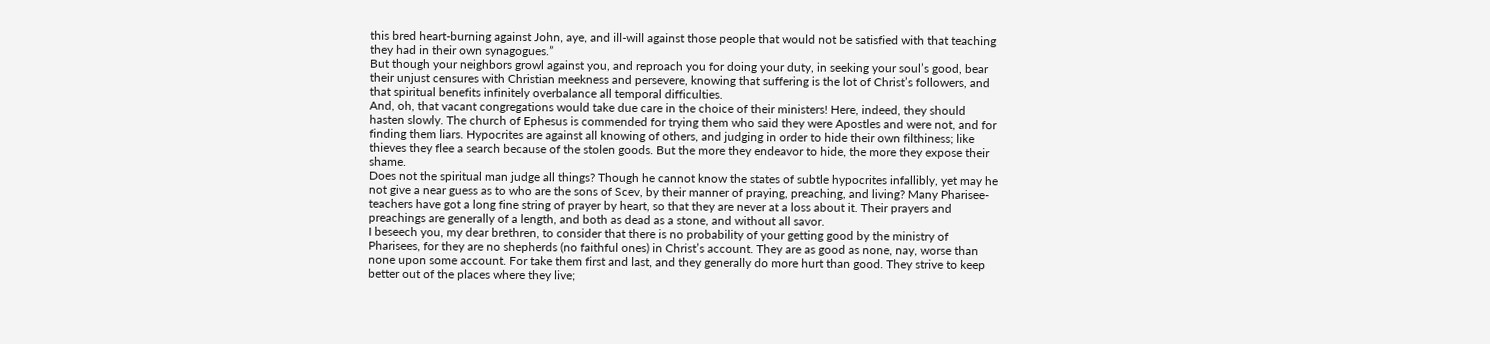this bred heart-burning against John, aye, and ill-will against those people that would not be satisfied with that teaching they had in their own synagogues.”
But though your neighbors growl against you, and reproach you for doing your duty, in seeking your soul’s good, bear their unjust censures with Christian meekness and persevere, knowing that suffering is the lot of Christ’s followers, and that spiritual benefits infinitely overbalance all temporal difficulties.
And, oh, that vacant congregations would take due care in the choice of their ministers! Here, indeed, they should hasten slowly. The church of Ephesus is commended for trying them who said they were Apostles and were not, and for finding them liars. Hypocrites are against all knowing of others, and judging in order to hide their own filthiness; like thieves they flee a search because of the stolen goods. But the more they endeavor to hide, the more they expose their shame.
Does not the spiritual man judge all things? Though he cannot know the states of subtle hypocrites infallibly, yet may he not give a near guess as to who are the sons of Scev, by their manner of praying, preaching, and living? Many Pharisee-teachers have got a long fine string of prayer by heart, so that they are never at a loss about it. Their prayers and preachings are generally of a length, and both as dead as a stone, and without all savor.
I beseech you, my dear brethren, to consider that there is no probability of your getting good by the ministry of Pharisees, for they are no shepherds (no faithful ones) in Christ’s account. They are as good as none, nay, worse than none upon some account. For take them first and last, and they generally do more hurt than good. They strive to keep better out of the places where they live;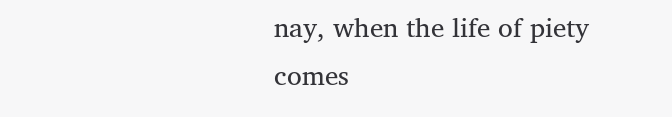nay, when the life of piety comes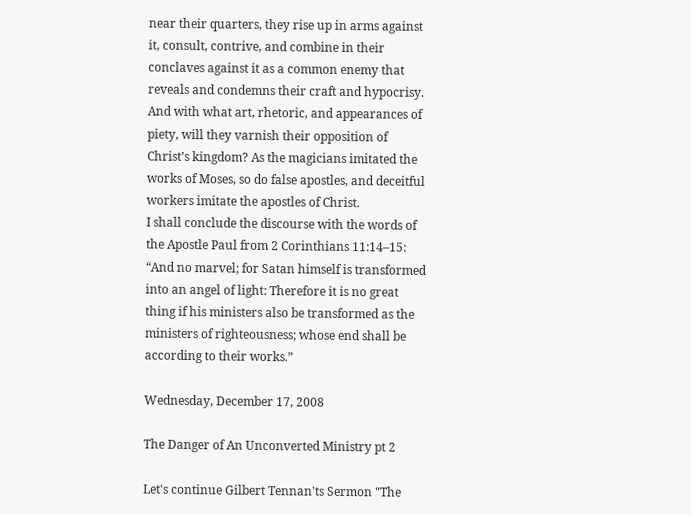near their quarters, they rise up in arms against it, consult, contrive, and combine in their conclaves against it as a common enemy that reveals and condemns their craft and hypocrisy. And with what art, rhetoric, and appearances of piety, will they varnish their opposition of Christ’s kingdom? As the magicians imitated the works of Moses, so do false apostles, and deceitful workers imitate the apostles of Christ.
I shall conclude the discourse with the words of the Apostle Paul from 2 Corinthians 11:14–15: “And no marvel; for Satan himself is transformed into an angel of light: Therefore it is no great thing if his ministers also be transformed as the ministers of righteousness; whose end shall be according to their works.”

Wednesday, December 17, 2008

The Danger of An Unconverted Ministry pt 2

Let's continue Gilbert Tennan'ts Sermon "The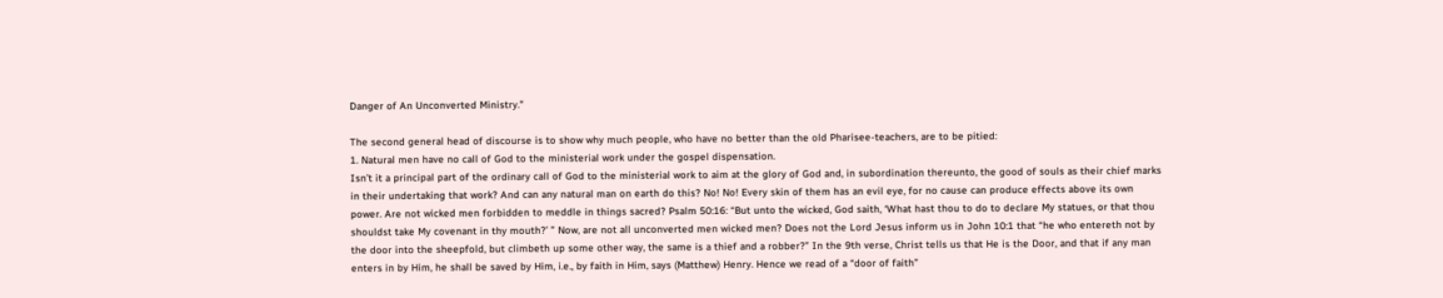Danger of An Unconverted Ministry."

The second general head of discourse is to show why much people, who have no better than the old Pharisee-teachers, are to be pitied:
1. Natural men have no call of God to the ministerial work under the gospel dispensation.
Isn’t it a principal part of the ordinary call of God to the ministerial work to aim at the glory of God and, in subordination thereunto, the good of souls as their chief marks in their undertaking that work? And can any natural man on earth do this? No! No! Every skin of them has an evil eye, for no cause can produce effects above its own power. Are not wicked men forbidden to meddle in things sacred? Psalm 50:16: “But unto the wicked, God saith, ‘What hast thou to do to declare My statues, or that thou shouldst take My covenant in thy mouth?’ ” Now, are not all unconverted men wicked men? Does not the Lord Jesus inform us in John 10:1 that “he who entereth not by the door into the sheepfold, but climbeth up some other way, the same is a thief and a robber?” In the 9th verse, Christ tells us that He is the Door, and that if any man enters in by Him, he shall be saved by Him, i.e., by faith in Him, says (Matthew) Henry. Hence we read of a “door of faith”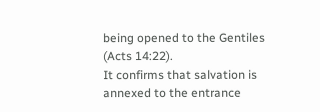being opened to the Gentiles (Acts 14:22).
It confirms that salvation is annexed to the entrance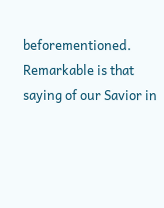beforementioned. Remarkable is that saying of our Savior in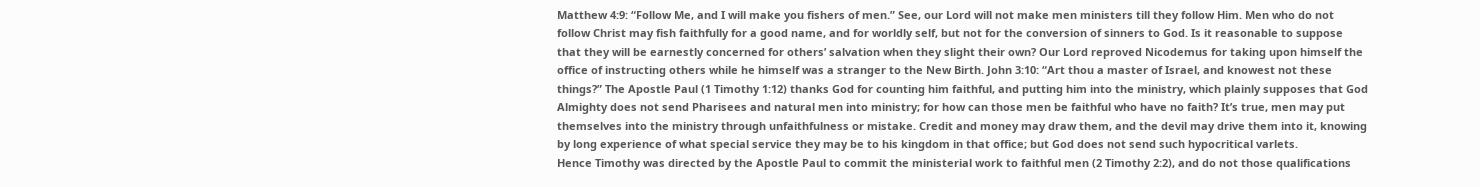Matthew 4:9: “Follow Me, and I will make you fishers of men.” See, our Lord will not make men ministers till they follow Him. Men who do not follow Christ may fish faithfully for a good name, and for worldly self, but not for the conversion of sinners to God. Is it reasonable to suppose that they will be earnestly concerned for others’ salvation when they slight their own? Our Lord reproved Nicodemus for taking upon himself the office of instructing others while he himself was a stranger to the New Birth. John 3:10: “Art thou a master of Israel, and knowest not these things?” The Apostle Paul (1 Timothy 1:12) thanks God for counting him faithful, and putting him into the ministry, which plainly supposes that God Almighty does not send Pharisees and natural men into ministry; for how can those men be faithful who have no faith? It’s true, men may put themselves into the ministry through unfaithfulness or mistake. Credit and money may draw them, and the devil may drive them into it, knowing by long experience of what special service they may be to his kingdom in that office; but God does not send such hypocritical varlets.
Hence Timothy was directed by the Apostle Paul to commit the ministerial work to faithful men (2 Timothy 2:2), and do not those qualifications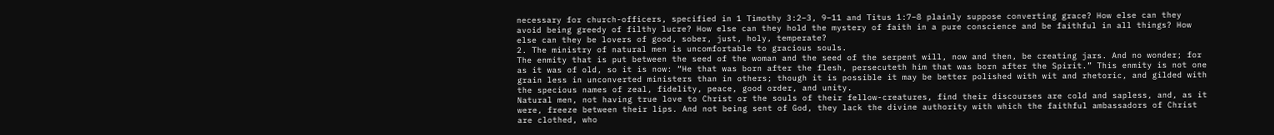necessary for church-officers, specified in 1 Timothy 3:2–3, 9–11 and Titus 1:7–8 plainly suppose converting grace? How else can they avoid being greedy of filthy lucre? How else can they hold the mystery of faith in a pure conscience and be faithful in all things? How else can they be lovers of good, sober, just, holy, temperate?
2. The ministry of natural men is uncomfortable to gracious souls.
The enmity that is put between the seed of the woman and the seed of the serpent will, now and then, be creating jars. And no wonder; for as it was of old, so it is now: “He that was born after the flesh, persecuteth him that was born after the Spirit.” This enmity is not one grain less in unconverted ministers than in others; though it is possible it may be better polished with wit and rhetoric, and gilded with the specious names of zeal, fidelity, peace, good order, and unity.
Natural men, not having true love to Christ or the souls of their fellow-creatures, find their discourses are cold and sapless, and, as it were, freeze between their lips. And not being sent of God, they lack the divine authority with which the faithful ambassadors of Christ are clothed, who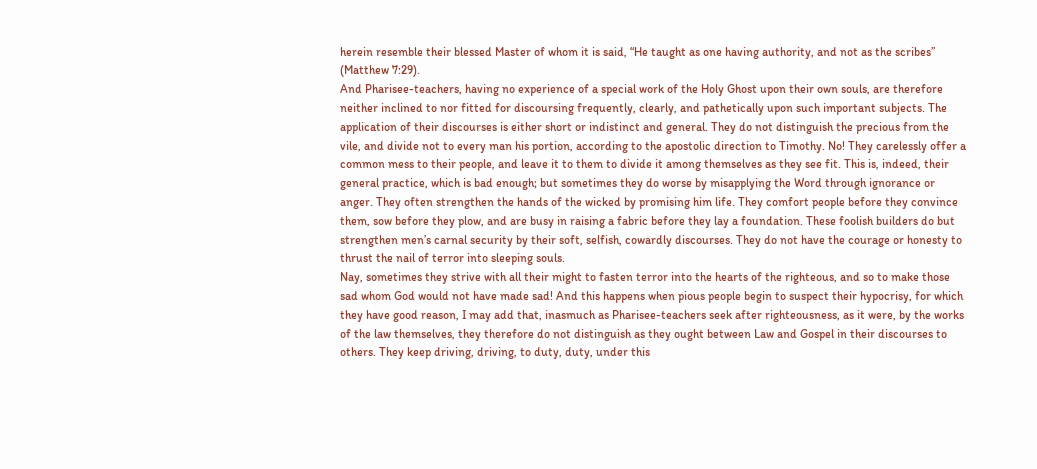herein resemble their blessed Master of whom it is said, “He taught as one having authority, and not as the scribes” (Matthew 7:29).
And Pharisee-teachers, having no experience of a special work of the Holy Ghost upon their own souls, are therefore neither inclined to nor fitted for discoursing frequently, clearly, and pathetically upon such important subjects. The application of their discourses is either short or indistinct and general. They do not distinguish the precious from the vile, and divide not to every man his portion, according to the apostolic direction to Timothy. No! They carelessly offer a common mess to their people, and leave it to them to divide it among themselves as they see fit. This is, indeed, their general practice, which is bad enough; but sometimes they do worse by misapplying the Word through ignorance or anger. They often strengthen the hands of the wicked by promising him life. They comfort people before they convince them, sow before they plow, and are busy in raising a fabric before they lay a foundation. These foolish builders do but strengthen men’s carnal security by their soft, selfish, cowardly discourses. They do not have the courage or honesty to thrust the nail of terror into sleeping souls.
Nay, sometimes they strive with all their might to fasten terror into the hearts of the righteous, and so to make those sad whom God would not have made sad! And this happens when pious people begin to suspect their hypocrisy, for which they have good reason, I may add that, inasmuch as Pharisee-teachers seek after righteousness, as it were, by the works of the law themselves, they therefore do not distinguish as they ought between Law and Gospel in their discourses to others. They keep driving, driving, to duty, duty, under this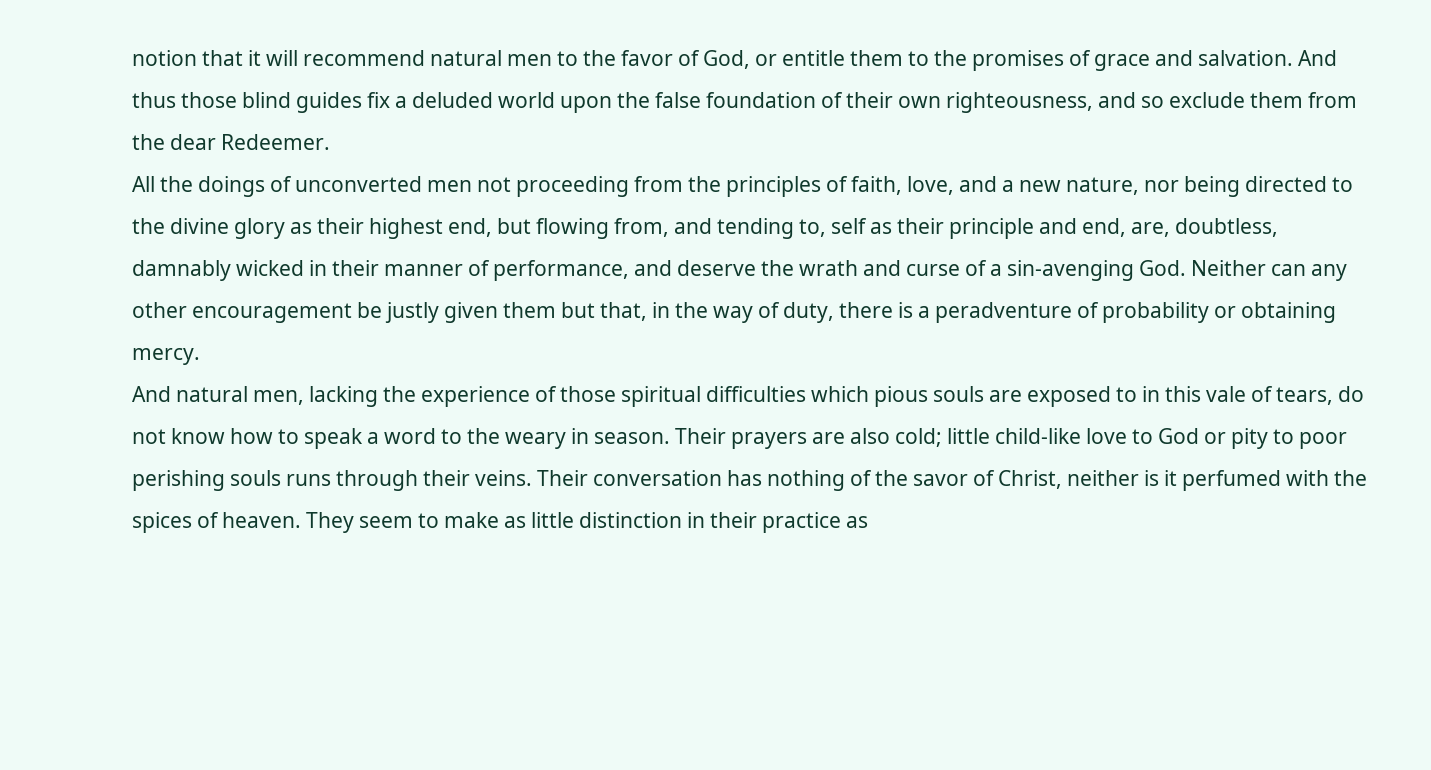notion that it will recommend natural men to the favor of God, or entitle them to the promises of grace and salvation. And thus those blind guides fix a deluded world upon the false foundation of their own righteousness, and so exclude them from the dear Redeemer.
All the doings of unconverted men not proceeding from the principles of faith, love, and a new nature, nor being directed to the divine glory as their highest end, but flowing from, and tending to, self as their principle and end, are, doubtless, damnably wicked in their manner of performance, and deserve the wrath and curse of a sin-avenging God. Neither can any other encouragement be justly given them but that, in the way of duty, there is a peradventure of probability or obtaining mercy.
And natural men, lacking the experience of those spiritual difficulties which pious souls are exposed to in this vale of tears, do not know how to speak a word to the weary in season. Their prayers are also cold; little child-like love to God or pity to poor perishing souls runs through their veins. Their conversation has nothing of the savor of Christ, neither is it perfumed with the spices of heaven. They seem to make as little distinction in their practice as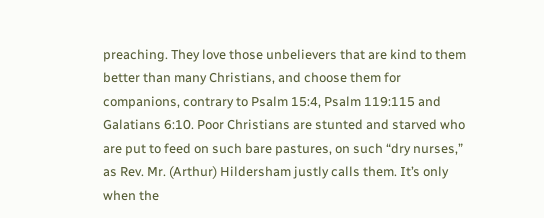preaching. They love those unbelievers that are kind to them better than many Christians, and choose them for companions, contrary to Psalm 15:4, Psalm 119:115 and Galatians 6:10. Poor Christians are stunted and starved who are put to feed on such bare pastures, on such “dry nurses,” as Rev. Mr. (Arthur) Hildersham justly calls them. It’s only when the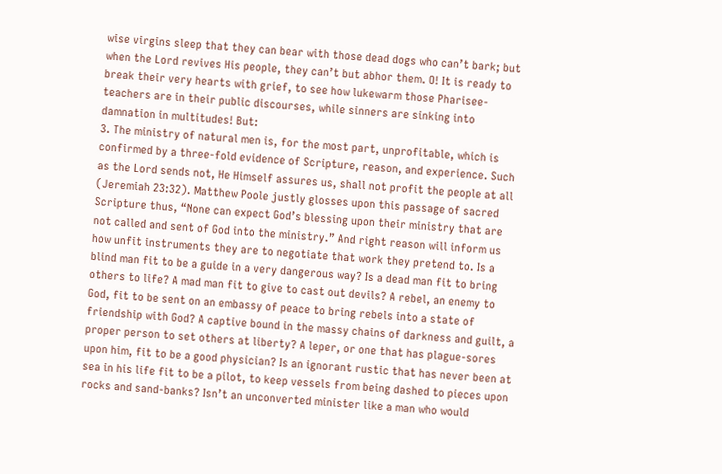wise virgins sleep that they can bear with those dead dogs who can’t bark; but when the Lord revives His people, they can’t but abhor them. O! It is ready to break their very hearts with grief, to see how lukewarm those Pharisee-teachers are in their public discourses, while sinners are sinking into damnation in multitudes! But:
3. The ministry of natural men is, for the most part, unprofitable, which is confirmed by a three-fold evidence of Scripture, reason, and experience. Such as the Lord sends not, He Himself assures us, shall not profit the people at all (Jeremiah 23:32). Matthew Poole justly glosses upon this passage of sacred Scripture thus, “None can expect God’s blessing upon their ministry that are not called and sent of God into the ministry.” And right reason will inform us how unfit instruments they are to negotiate that work they pretend to. Is a blind man fit to be a guide in a very dangerous way? Is a dead man fit to bring others to life? A mad man fit to give to cast out devils? A rebel, an enemy to God, fit to be sent on an embassy of peace to bring rebels into a state of friendship with God? A captive bound in the massy chains of darkness and guilt, a proper person to set others at liberty? A leper, or one that has plague-sores upon him, fit to be a good physician? Is an ignorant rustic that has never been at sea in his life fit to be a pilot, to keep vessels from being dashed to pieces upon rocks and sand-banks? Isn’t an unconverted minister like a man who would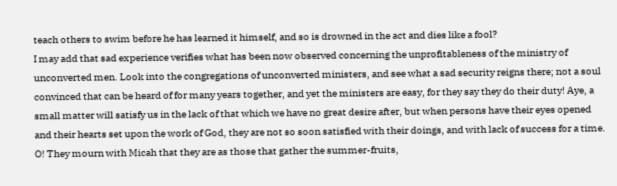teach others to swim before he has learned it himself, and so is drowned in the act and dies like a fool?
I may add that sad experience verifies what has been now observed concerning the unprofitableness of the ministry of unconverted men. Look into the congregations of unconverted ministers, and see what a sad security reigns there; not a soul convinced that can be heard of for many years together, and yet the ministers are easy, for they say they do their duty! Aye, a small matter will satisfy us in the lack of that which we have no great desire after, but when persons have their eyes opened and their hearts set upon the work of God, they are not so soon satisfied with their doings, and with lack of success for a time. O! They mourn with Micah that they are as those that gather the summer-fruits,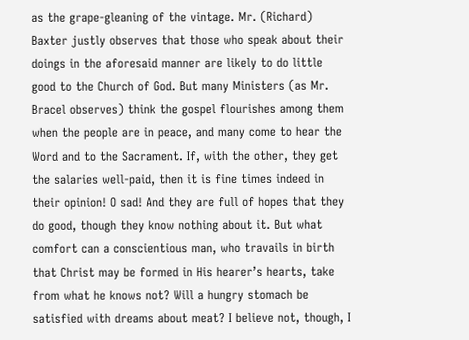as the grape-gleaning of the vintage. Mr. (Richard) Baxter justly observes that those who speak about their doings in the aforesaid manner are likely to do little good to the Church of God. But many Ministers (as Mr. Bracel observes) think the gospel flourishes among them when the people are in peace, and many come to hear the Word and to the Sacrament. If, with the other, they get the salaries well-paid, then it is fine times indeed in their opinion! O sad! And they are full of hopes that they do good, though they know nothing about it. But what comfort can a conscientious man, who travails in birth that Christ may be formed in His hearer’s hearts, take from what he knows not? Will a hungry stomach be satisfied with dreams about meat? I believe not, though, I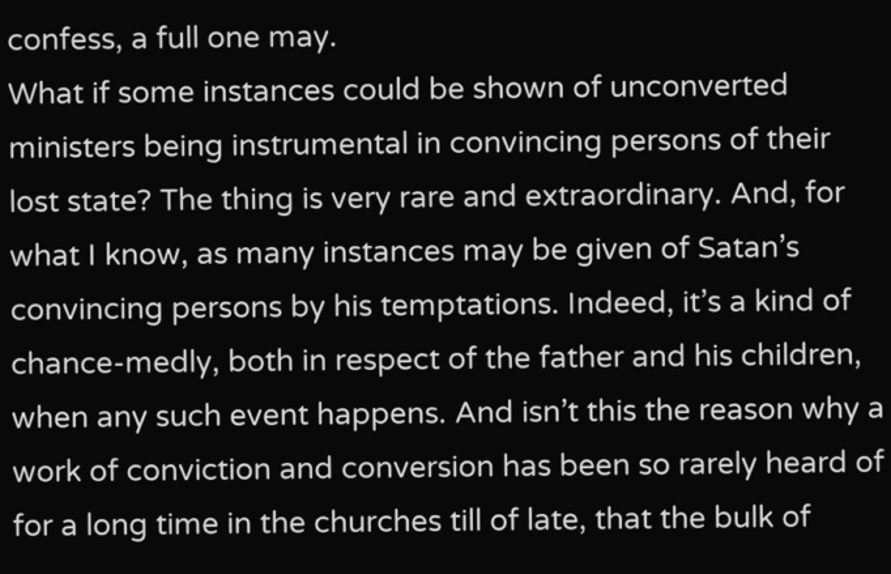confess, a full one may.
What if some instances could be shown of unconverted ministers being instrumental in convincing persons of their lost state? The thing is very rare and extraordinary. And, for what I know, as many instances may be given of Satan’s convincing persons by his temptations. Indeed, it’s a kind of chance-medly, both in respect of the father and his children, when any such event happens. And isn’t this the reason why a work of conviction and conversion has been so rarely heard of for a long time in the churches till of late, that the bulk of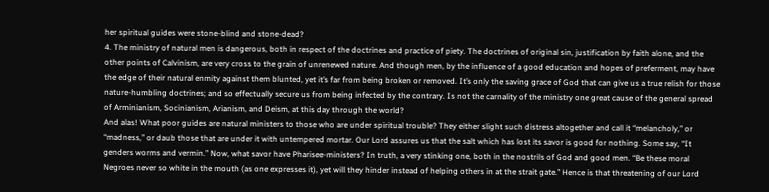her spiritual guides were stone-blind and stone-dead?
4. The ministry of natural men is dangerous, both in respect of the doctrines and practice of piety. The doctrines of original sin, justification by faith alone, and the other points of Calvinism, are very cross to the grain of unrenewed nature. And though men, by the influence of a good education and hopes of preferment, may have the edge of their natural enmity against them blunted, yet it’s far from being broken or removed. It’s only the saving grace of God that can give us a true relish for those nature-humbling doctrines; and so effectually secure us from being infected by the contrary. Is not the carnality of the ministry one great cause of the general spread of Arminianism, Socinianism, Arianism, and Deism, at this day through the world?
And alas! What poor guides are natural ministers to those who are under spiritual trouble? They either slight such distress altogether and call it “melancholy,” or “madness,” or daub those that are under it with untempered mortar. Our Lord assures us that the salt which has lost its savor is good for nothing. Some say, “It genders worms and vermin.” Now, what savor have Pharisee-ministers? In truth, a very stinking one, both in the nostrils of God and good men. “Be these moral Negroes never so white in the mouth (as one expresses it), yet will they hinder instead of helping others in at the strait gate.” Hence is that threatening of our Lord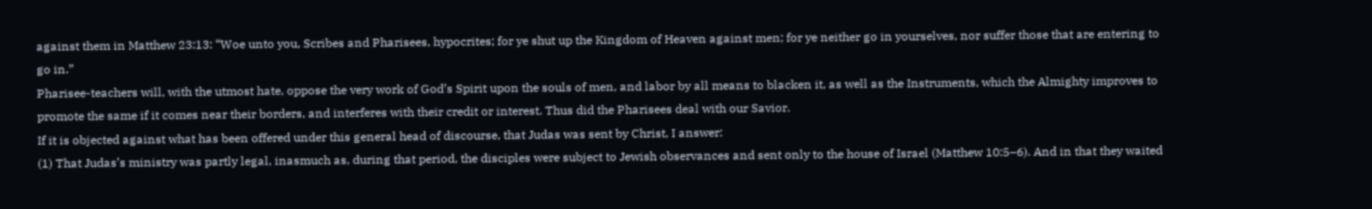against them in Matthew 23:13: “Woe unto you, Scribes and Pharisees, hypocrites; for ye shut up the Kingdom of Heaven against men; for ye neither go in yourselves, nor suffer those that are entering to go in.”
Pharisee-teachers will, with the utmost hate, oppose the very work of God’s Spirit upon the souls of men, and labor by all means to blacken it, as well as the Instruments, which the Almighty improves to promote the same if it comes near their borders, and interferes with their credit or interest. Thus did the Pharisees deal with our Savior.
If it is objected against what has been offered under this general head of discourse, that Judas was sent by Christ, I answer:
(1) That Judas’s ministry was partly legal, inasmuch as, during that period, the disciples were subject to Jewish observances and sent only to the house of Israel (Matthew 10:5–6). And in that they waited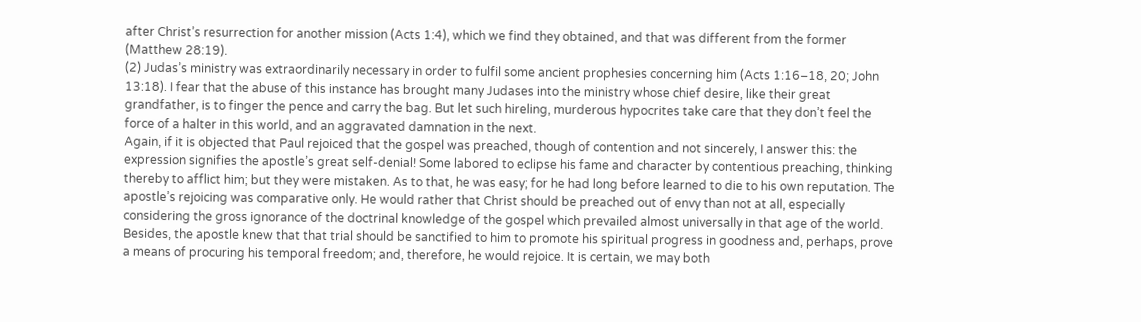after Christ’s resurrection for another mission (Acts 1:4), which we find they obtained, and that was different from the former (Matthew 28:19).
(2) Judas’s ministry was extraordinarily necessary in order to fulfil some ancient prophesies concerning him (Acts 1:16–18, 20; John 13:18). I fear that the abuse of this instance has brought many Judases into the ministry whose chief desire, like their great grandfather, is to finger the pence and carry the bag. But let such hireling, murderous hypocrites take care that they don’t feel the force of a halter in this world, and an aggravated damnation in the next.
Again, if it is objected that Paul rejoiced that the gospel was preached, though of contention and not sincerely, I answer this: the expression signifies the apostle’s great self-denial! Some labored to eclipse his fame and character by contentious preaching, thinking thereby to afflict him; but they were mistaken. As to that, he was easy; for he had long before learned to die to his own reputation. The apostle’s rejoicing was comparative only. He would rather that Christ should be preached out of envy than not at all, especially considering the gross ignorance of the doctrinal knowledge of the gospel which prevailed almost universally in that age of the world. Besides, the apostle knew that that trial should be sanctified to him to promote his spiritual progress in goodness and, perhaps, prove a means of procuring his temporal freedom; and, therefore, he would rejoice. It is certain, we may both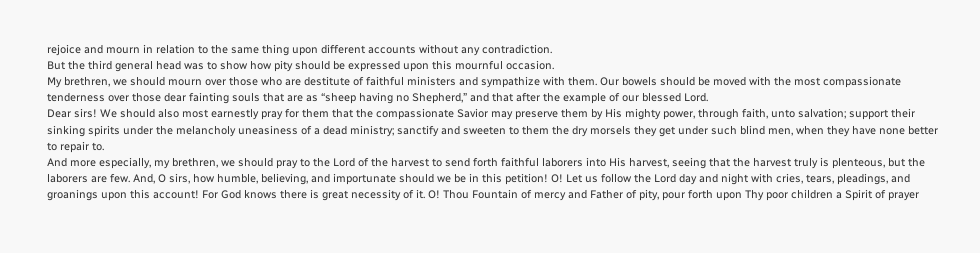rejoice and mourn in relation to the same thing upon different accounts without any contradiction.
But the third general head was to show how pity should be expressed upon this mournful occasion.
My brethren, we should mourn over those who are destitute of faithful ministers and sympathize with them. Our bowels should be moved with the most compassionate tenderness over those dear fainting souls that are as “sheep having no Shepherd,” and that after the example of our blessed Lord.
Dear sirs! We should also most earnestly pray for them that the compassionate Savior may preserve them by His mighty power, through faith, unto salvation; support their sinking spirits under the melancholy uneasiness of a dead ministry; sanctify and sweeten to them the dry morsels they get under such blind men, when they have none better to repair to.
And more especially, my brethren, we should pray to the Lord of the harvest to send forth faithful laborers into His harvest, seeing that the harvest truly is plenteous, but the laborers are few. And, O sirs, how humble, believing, and importunate should we be in this petition! O! Let us follow the Lord day and night with cries, tears, pleadings, and groanings upon this account! For God knows there is great necessity of it. O! Thou Fountain of mercy and Father of pity, pour forth upon Thy poor children a Spirit of prayer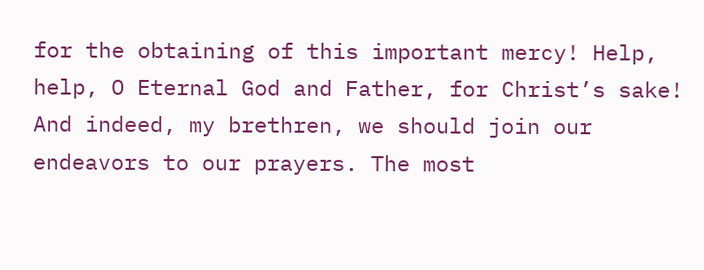for the obtaining of this important mercy! Help, help, O Eternal God and Father, for Christ’s sake!
And indeed, my brethren, we should join our endeavors to our prayers. The most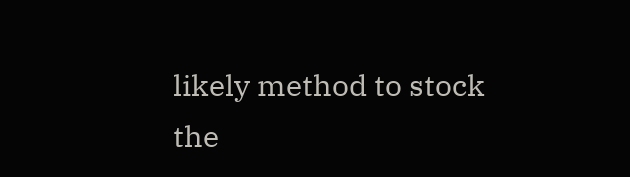likely method to stock the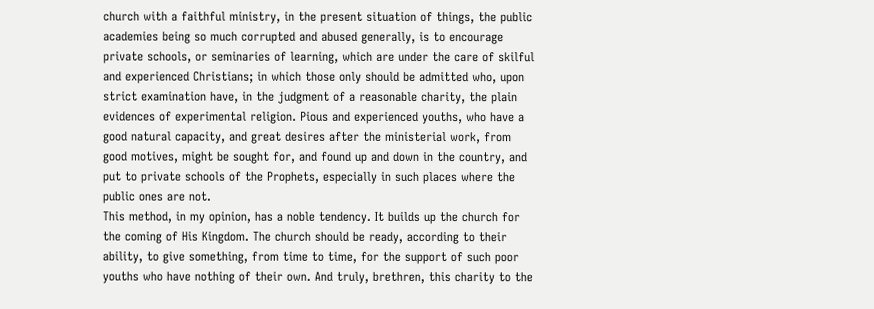church with a faithful ministry, in the present situation of things, the public academies being so much corrupted and abused generally, is to encourage private schools, or seminaries of learning, which are under the care of skilful and experienced Christians; in which those only should be admitted who, upon strict examination have, in the judgment of a reasonable charity, the plain evidences of experimental religion. Pious and experienced youths, who have a good natural capacity, and great desires after the ministerial work, from good motives, might be sought for, and found up and down in the country, and put to private schools of the Prophets, especially in such places where the public ones are not.
This method, in my opinion, has a noble tendency. It builds up the church for the coming of His Kingdom. The church should be ready, according to their ability, to give something, from time to time, for the support of such poor youths who have nothing of their own. And truly, brethren, this charity to the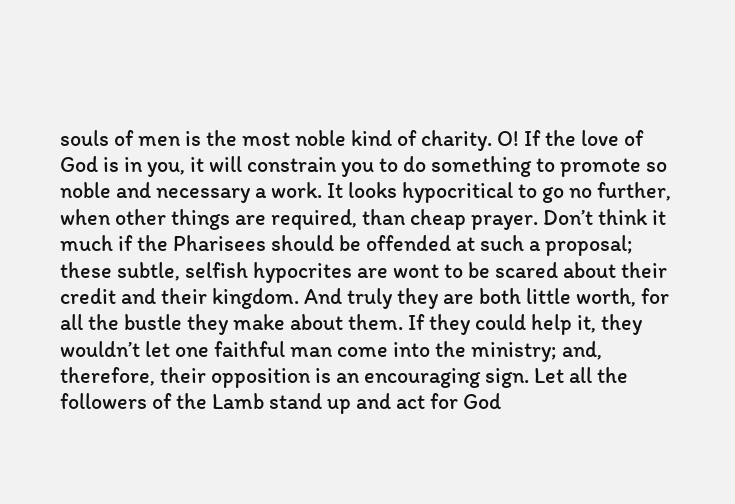souls of men is the most noble kind of charity. O! If the love of God is in you, it will constrain you to do something to promote so noble and necessary a work. It looks hypocritical to go no further, when other things are required, than cheap prayer. Don’t think it much if the Pharisees should be offended at such a proposal; these subtle, selfish hypocrites are wont to be scared about their credit and their kingdom. And truly they are both little worth, for all the bustle they make about them. If they could help it, they wouldn’t let one faithful man come into the ministry; and, therefore, their opposition is an encouraging sign. Let all the followers of the Lamb stand up and act for God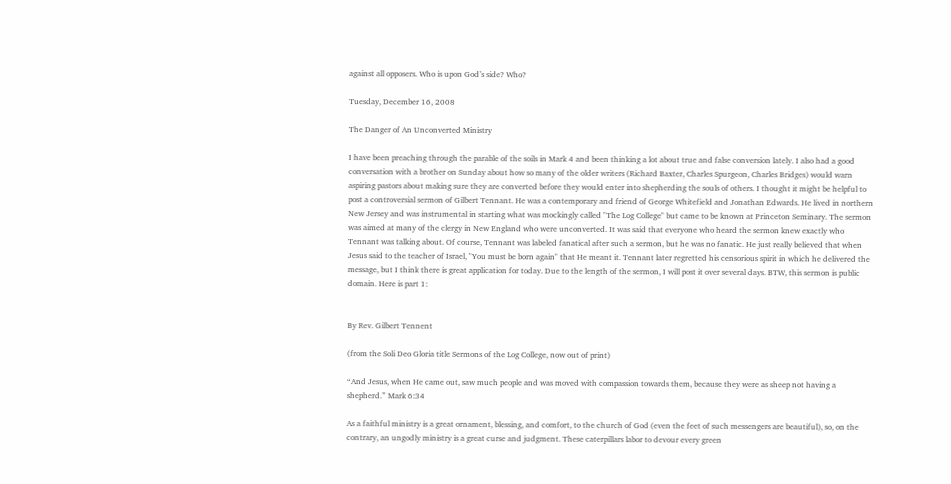against all opposers. Who is upon God’s side? Who?

Tuesday, December 16, 2008

The Danger of An Unconverted Ministry

I have been preaching through the parable of the soils in Mark 4 and been thinking a lot about true and false conversion lately. I also had a good conversation with a brother on Sunday about how so many of the older writers (Richard Baxter, Charles Spurgeon, Charles Bridges) would warn aspiring pastors about making sure they are converted before they would enter into shepherding the souls of others. I thought it might be helpful to post a controversial sermon of Gilbert Tennant. He was a contemporary and friend of George Whitefield and Jonathan Edwards. He lived in northern New Jersey and was instrumental in starting what was mockingly called "The Log College" but came to be known at Princeton Seminary. The sermon was aimed at many of the clergy in New England who were unconverted. It was said that everyone who heard the sermon knew exactly who Tennant was talking about. Of course, Tennant was labeled fanatical after such a sermon, but he was no fanatic. He just really believed that when Jesus said to the teacher of Israel, "You must be born again" that He meant it. Tennant later regretted his censorious spirit in which he delivered the message, but I think there is great application for today. Due to the length of the sermon, I will post it over several days. BTW, this sermon is public domain. Here is part 1:


By Rev. Gilbert Tennent

(from the Soli Deo Gloria title Sermons of the Log College, now out of print)

“And Jesus, when He came out, saw much people and was moved with compassion towards them, because they were as sheep not having a shepherd.” Mark 6:34

As a faithful ministry is a great ornament, blessing, and comfort, to the church of God (even the feet of such messengers are beautiful), so, on the contrary, an ungodly ministry is a great curse and judgment. These caterpillars labor to devour every green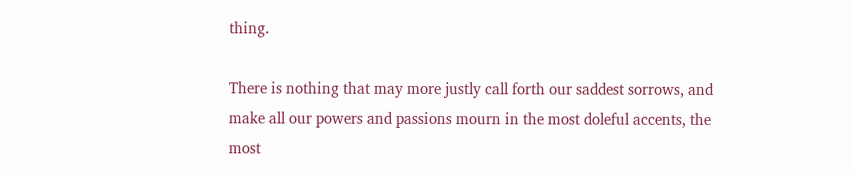thing.

There is nothing that may more justly call forth our saddest sorrows, and make all our powers and passions mourn in the most doleful accents, the most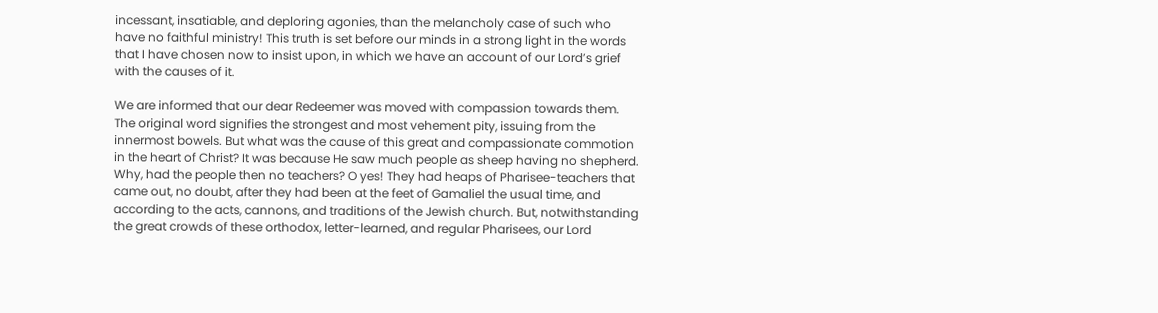incessant, insatiable, and deploring agonies, than the melancholy case of such who have no faithful ministry! This truth is set before our minds in a strong light in the words that I have chosen now to insist upon, in which we have an account of our Lord’s grief with the causes of it.

We are informed that our dear Redeemer was moved with compassion towards them. The original word signifies the strongest and most vehement pity, issuing from the innermost bowels. But what was the cause of this great and compassionate commotion in the heart of Christ? It was because He saw much people as sheep having no shepherd. Why, had the people then no teachers? O yes! They had heaps of Pharisee-teachers that came out, no doubt, after they had been at the feet of Gamaliel the usual time, and according to the acts, cannons, and traditions of the Jewish church. But, notwithstanding the great crowds of these orthodox, letter-learned, and regular Pharisees, our Lord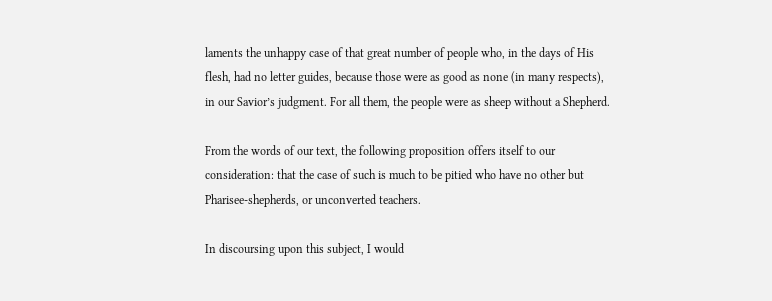laments the unhappy case of that great number of people who, in the days of His flesh, had no letter guides, because those were as good as none (in many respects), in our Savior’s judgment. For all them, the people were as sheep without a Shepherd.

From the words of our text, the following proposition offers itself to our consideration: that the case of such is much to be pitied who have no other but Pharisee-shepherds, or unconverted teachers.

In discoursing upon this subject, I would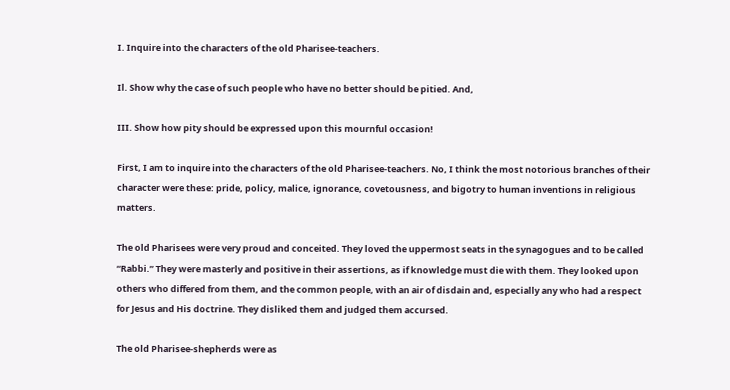I. Inquire into the characters of the old Pharisee-teachers.

Il. Show why the case of such people who have no better should be pitied. And,

III. Show how pity should be expressed upon this mournful occasion!

First, I am to inquire into the characters of the old Pharisee-teachers. No, I think the most notorious branches of their character were these: pride, policy, malice, ignorance, covetousness, and bigotry to human inventions in religious matters.

The old Pharisees were very proud and conceited. They loved the uppermost seats in the synagogues and to be called “Rabbi.” They were masterly and positive in their assertions, as if knowledge must die with them. They looked upon others who differed from them, and the common people, with an air of disdain and, especially any who had a respect for Jesus and His doctrine. They disliked them and judged them accursed.

The old Pharisee-shepherds were as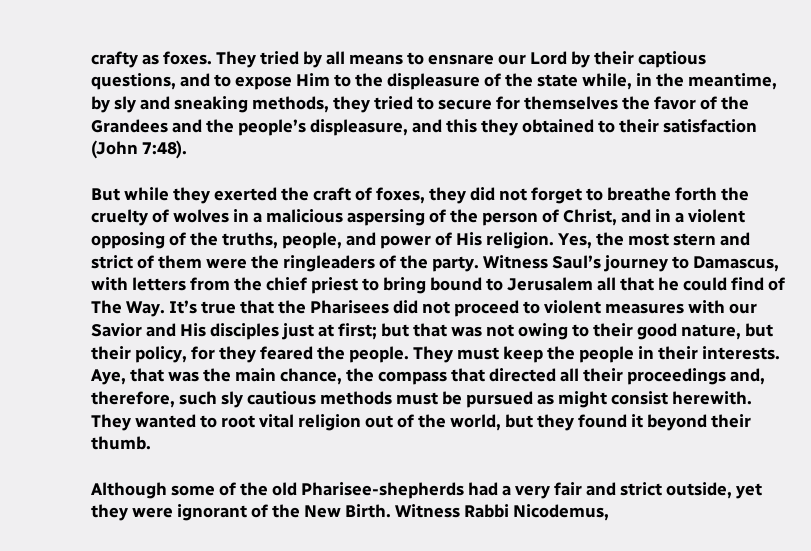crafty as foxes. They tried by all means to ensnare our Lord by their captious questions, and to expose Him to the displeasure of the state while, in the meantime, by sly and sneaking methods, they tried to secure for themselves the favor of the Grandees and the people’s displeasure, and this they obtained to their satisfaction (John 7:48).

But while they exerted the craft of foxes, they did not forget to breathe forth the cruelty of wolves in a malicious aspersing of the person of Christ, and in a violent opposing of the truths, people, and power of His religion. Yes, the most stern and strict of them were the ringleaders of the party. Witness Saul’s journey to Damascus, with letters from the chief priest to bring bound to Jerusalem all that he could find of The Way. It’s true that the Pharisees did not proceed to violent measures with our Savior and His disciples just at first; but that was not owing to their good nature, but their policy, for they feared the people. They must keep the people in their interests. Aye, that was the main chance, the compass that directed all their proceedings and, therefore, such sly cautious methods must be pursued as might consist herewith. They wanted to root vital religion out of the world, but they found it beyond their thumb.

Although some of the old Pharisee-shepherds had a very fair and strict outside, yet they were ignorant of the New Birth. Witness Rabbi Nicodemus,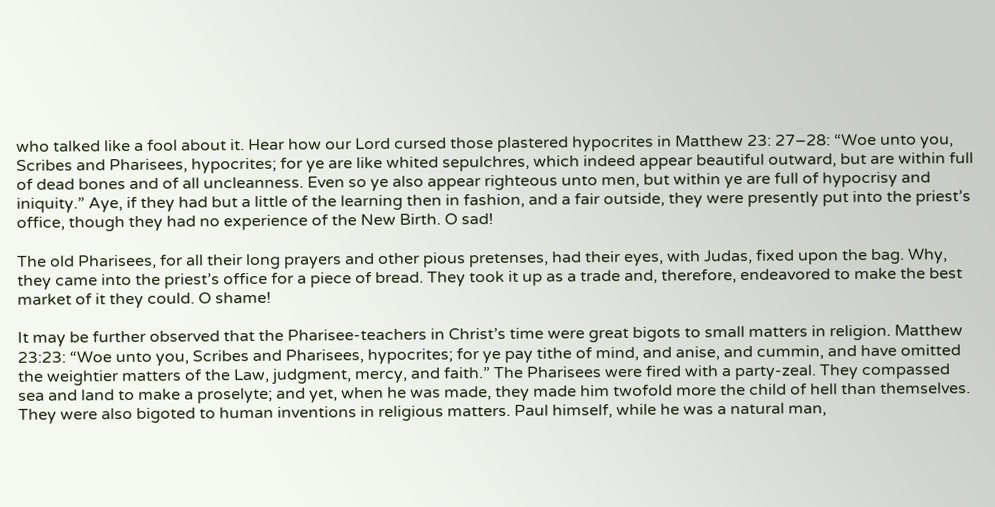who talked like a fool about it. Hear how our Lord cursed those plastered hypocrites in Matthew 23: 27–28: “Woe unto you, Scribes and Pharisees, hypocrites; for ye are like whited sepulchres, which indeed appear beautiful outward, but are within full of dead bones and of all uncleanness. Even so ye also appear righteous unto men, but within ye are full of hypocrisy and iniquity.” Aye, if they had but a little of the learning then in fashion, and a fair outside, they were presently put into the priest’s office, though they had no experience of the New Birth. O sad!

The old Pharisees, for all their long prayers and other pious pretenses, had their eyes, with Judas, fixed upon the bag. Why, they came into the priest’s office for a piece of bread. They took it up as a trade and, therefore, endeavored to make the best market of it they could. O shame!

It may be further observed that the Pharisee-teachers in Christ’s time were great bigots to small matters in religion. Matthew 23:23: “Woe unto you, Scribes and Pharisees, hypocrites; for ye pay tithe of mind, and anise, and cummin, and have omitted the weightier matters of the Law, judgment, mercy, and faith.” The Pharisees were fired with a party-zeal. They compassed sea and land to make a proselyte; and yet, when he was made, they made him twofold more the child of hell than themselves. They were also bigoted to human inventions in religious matters. Paul himself, while he was a natural man,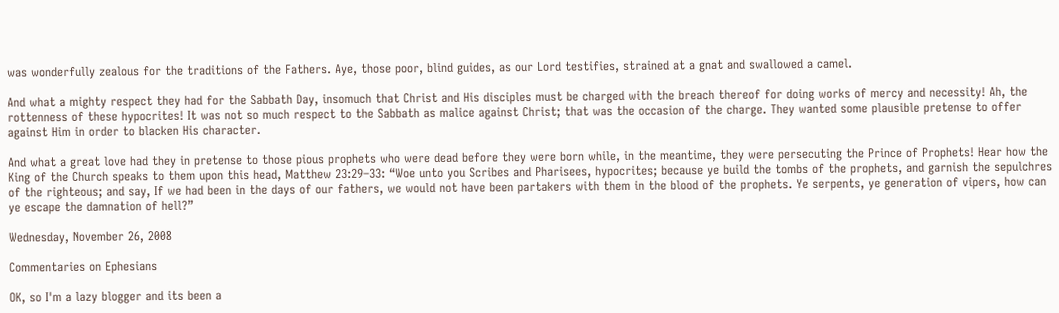was wonderfully zealous for the traditions of the Fathers. Aye, those poor, blind guides, as our Lord testifies, strained at a gnat and swallowed a camel.

And what a mighty respect they had for the Sabbath Day, insomuch that Christ and His disciples must be charged with the breach thereof for doing works of mercy and necessity! Ah, the rottenness of these hypocrites! It was not so much respect to the Sabbath as malice against Christ; that was the occasion of the charge. They wanted some plausible pretense to offer against Him in order to blacken His character.

And what a great love had they in pretense to those pious prophets who were dead before they were born while, in the meantime, they were persecuting the Prince of Prophets! Hear how the King of the Church speaks to them upon this head, Matthew 23:29–33: “Woe unto you Scribes and Pharisees, hypocrites; because ye build the tombs of the prophets, and garnish the sepulchres of the righteous; and say, If we had been in the days of our fathers, we would not have been partakers with them in the blood of the prophets. Ye serpents, ye generation of vipers, how can ye escape the damnation of hell?”

Wednesday, November 26, 2008

Commentaries on Ephesians

OK, so I'm a lazy blogger and its been a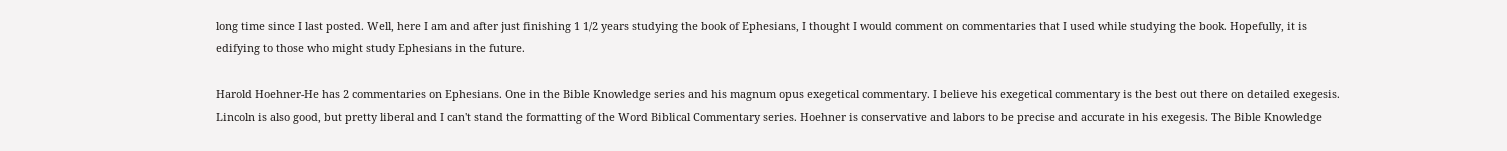long time since I last posted. Well, here I am and after just finishing 1 1/2 years studying the book of Ephesians, I thought I would comment on commentaries that I used while studying the book. Hopefully, it is edifying to those who might study Ephesians in the future.

Harold Hoehner-He has 2 commentaries on Ephesians. One in the Bible Knowledge series and his magnum opus exegetical commentary. I believe his exegetical commentary is the best out there on detailed exegesis. Lincoln is also good, but pretty liberal and I can't stand the formatting of the Word Biblical Commentary series. Hoehner is conservative and labors to be precise and accurate in his exegesis. The Bible Knowledge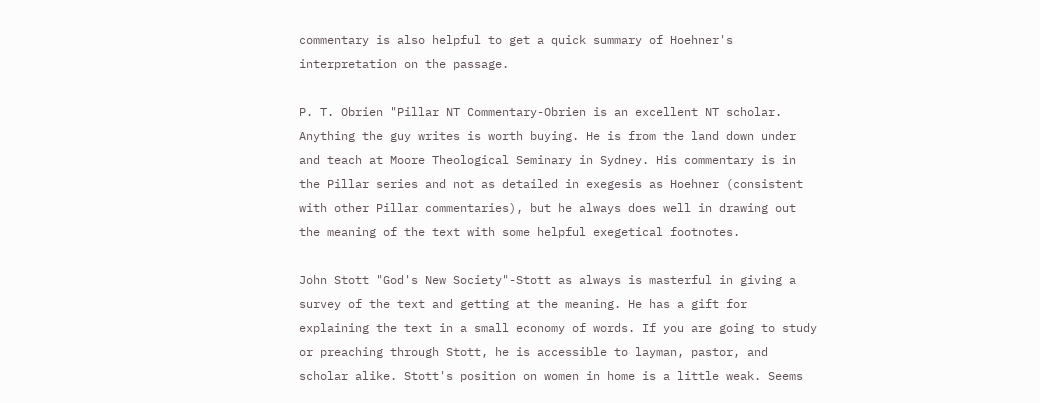commentary is also helpful to get a quick summary of Hoehner's interpretation on the passage.

P. T. Obrien "Pillar NT Commentary-Obrien is an excellent NT scholar. Anything the guy writes is worth buying. He is from the land down under and teach at Moore Theological Seminary in Sydney. His commentary is in the Pillar series and not as detailed in exegesis as Hoehner (consistent with other Pillar commentaries), but he always does well in drawing out the meaning of the text with some helpful exegetical footnotes.

John Stott "God's New Society"-Stott as always is masterful in giving a survey of the text and getting at the meaning. He has a gift for explaining the text in a small economy of words. If you are going to study or preaching through Stott, he is accessible to layman, pastor, and scholar alike. Stott's position on women in home is a little weak. Seems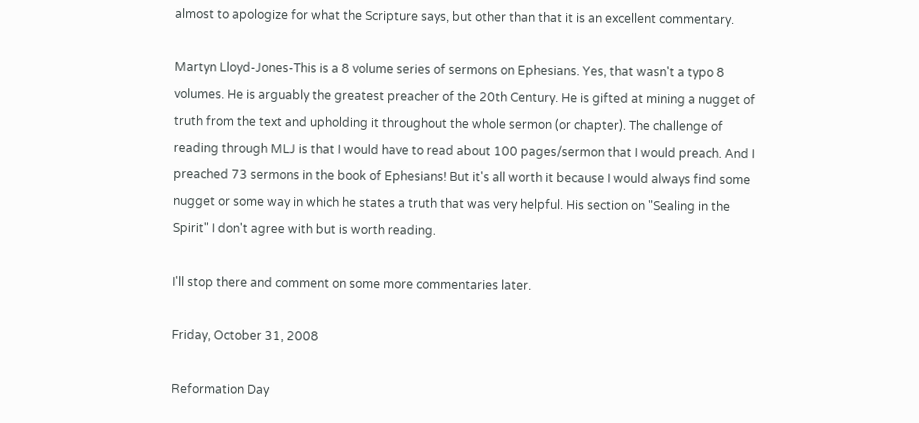almost to apologize for what the Scripture says, but other than that it is an excellent commentary.

Martyn Lloyd-Jones-This is a 8 volume series of sermons on Ephesians. Yes, that wasn't a typo 8 volumes. He is arguably the greatest preacher of the 20th Century. He is gifted at mining a nugget of truth from the text and upholding it throughout the whole sermon (or chapter). The challenge of reading through MLJ is that I would have to read about 100 pages/sermon that I would preach. And I preached 73 sermons in the book of Ephesians! But it's all worth it because I would always find some nugget or some way in which he states a truth that was very helpful. His section on "Sealing in the Spirit" I don't agree with but is worth reading.

I'll stop there and comment on some more commentaries later.

Friday, October 31, 2008

Reformation Day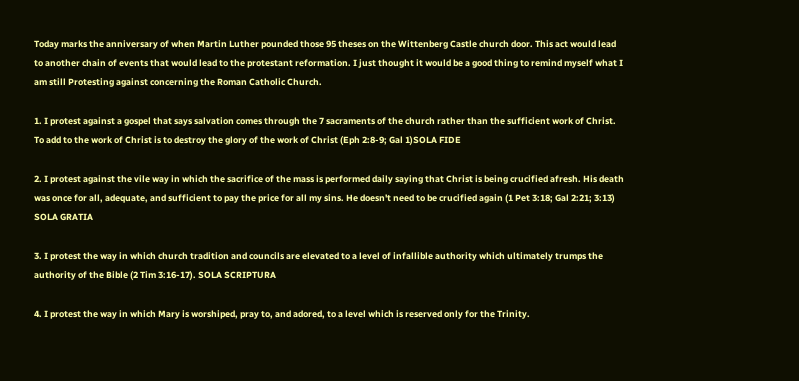Today marks the anniversary of when Martin Luther pounded those 95 theses on the Wittenberg Castle church door. This act would lead to another chain of events that would lead to the protestant reformation. I just thought it would be a good thing to remind myself what I am still Protesting against concerning the Roman Catholic Church.

1. I protest against a gospel that says salvation comes through the 7 sacraments of the church rather than the sufficient work of Christ. To add to the work of Christ is to destroy the glory of the work of Christ (Eph 2:8-9; Gal 1)SOLA FIDE

2. I protest against the vile way in which the sacrifice of the mass is performed daily saying that Christ is being crucified afresh. His death was once for all, adequate, and sufficient to pay the price for all my sins. He doesn't need to be crucified again (1 Pet 3:18; Gal 2:21; 3:13) SOLA GRATIA

3. I protest the way in which church tradition and councils are elevated to a level of infallible authority which ultimately trumps the authority of the Bible (2 Tim 3:16-17). SOLA SCRIPTURA

4. I protest the way in which Mary is worshiped, pray to, and adored, to a level which is reserved only for the Trinity.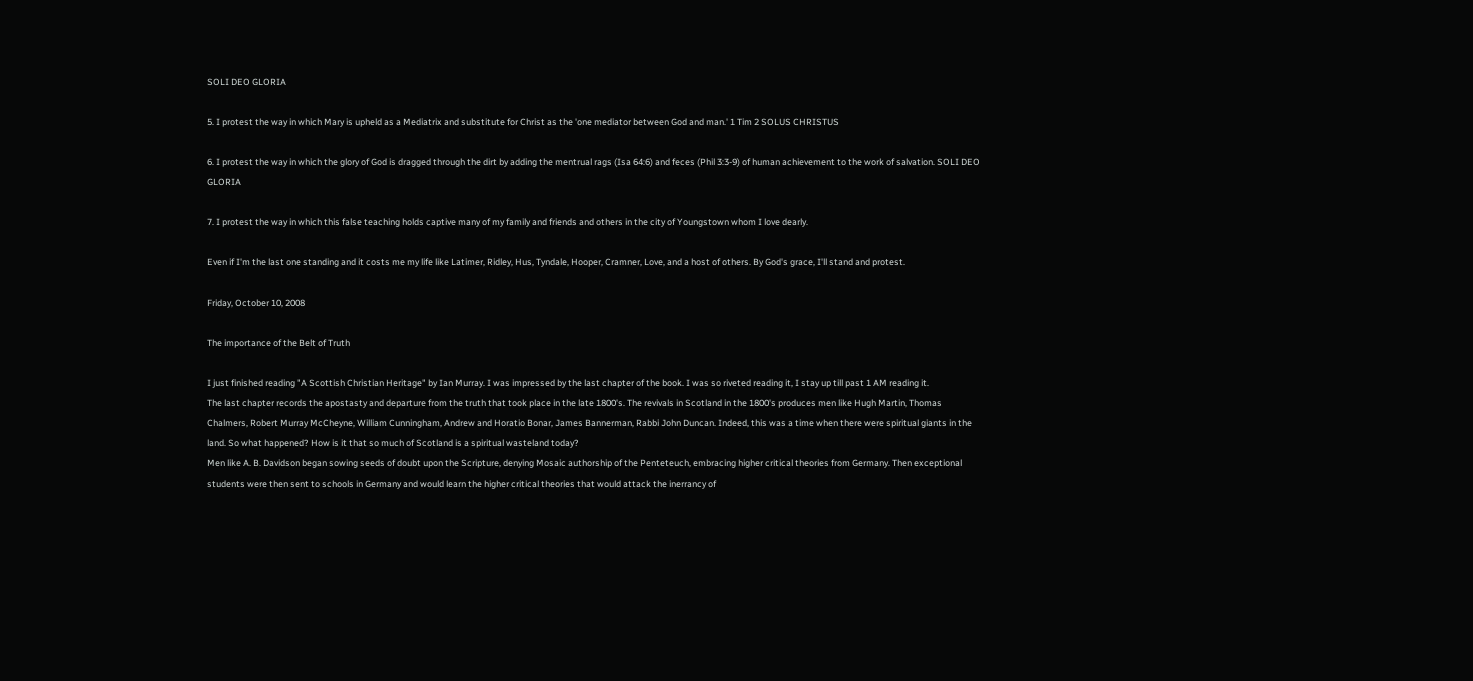SOLI DEO GLORIA

5. I protest the way in which Mary is upheld as a Mediatrix and substitute for Christ as the 'one mediator between God and man.' 1 Tim 2 SOLUS CHRISTUS

6. I protest the way in which the glory of God is dragged through the dirt by adding the mentrual rags (Isa 64:6) and feces (Phil 3:3-9) of human achievement to the work of salvation. SOLI DEO GLORIA

7. I protest the way in which this false teaching holds captive many of my family and friends and others in the city of Youngstown whom I love dearly.

Even if I'm the last one standing and it costs me my life like Latimer, Ridley, Hus, Tyndale, Hooper, Cramner, Love, and a host of others. By God's grace, I'll stand and protest.

Friday, October 10, 2008

The importance of the Belt of Truth

I just finished reading "A Scottish Christian Heritage" by Ian Murray. I was impressed by the last chapter of the book. I was so riveted reading it, I stay up till past 1 AM reading it.
The last chapter records the apostasty and departure from the truth that took place in the late 1800's. The revivals in Scotland in the 1800's produces men like Hugh Martin, Thomas Chalmers, Robert Murray McCheyne, William Cunningham, Andrew and Horatio Bonar, James Bannerman, Rabbi John Duncan. Indeed, this was a time when there were spiritual giants in the land. So what happened? How is it that so much of Scotland is a spiritual wasteland today?
Men like A. B. Davidson began sowing seeds of doubt upon the Scripture, denying Mosaic authorship of the Penteteuch, embracing higher critical theories from Germany. Then exceptional students were then sent to schools in Germany and would learn the higher critical theories that would attack the inerrancy of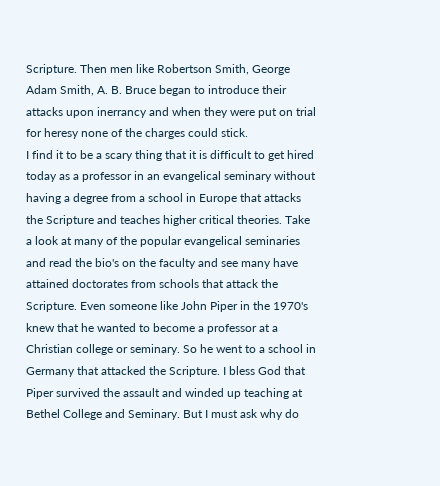Scripture. Then men like Robertson Smith, George Adam Smith, A. B. Bruce began to introduce their attacks upon inerrancy and when they were put on trial for heresy none of the charges could stick.
I find it to be a scary thing that it is difficult to get hired today as a professor in an evangelical seminary without having a degree from a school in Europe that attacks the Scripture and teaches higher critical theories. Take a look at many of the popular evangelical seminaries and read the bio's on the faculty and see many have attained doctorates from schools that attack the Scripture. Even someone like John Piper in the 1970's knew that he wanted to become a professor at a Christian college or seminary. So he went to a school in Germany that attacked the Scripture. I bless God that Piper survived the assault and winded up teaching at Bethel College and Seminary. But I must ask why do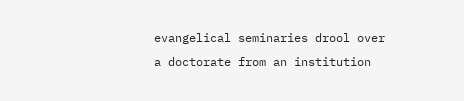evangelical seminaries drool over a doctorate from an institution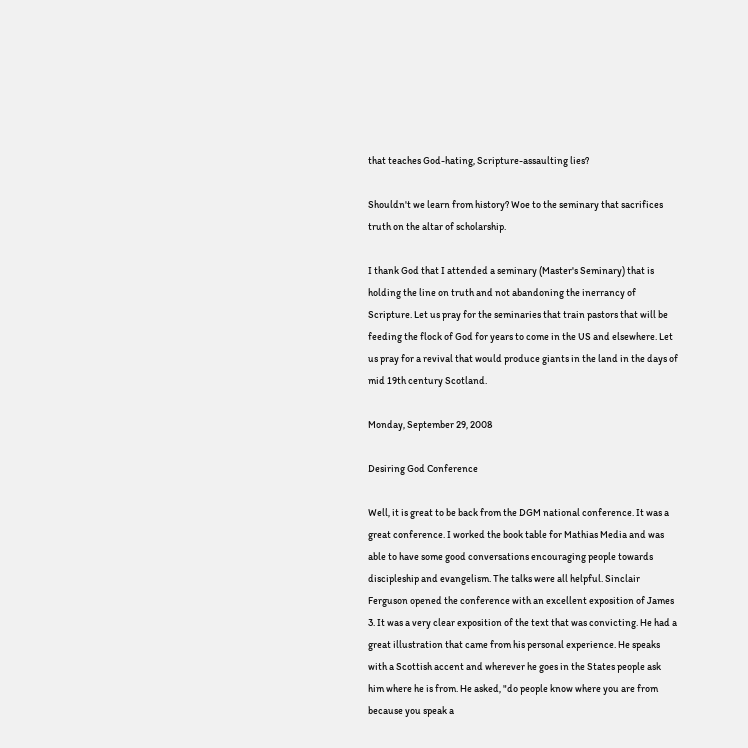that teaches God-hating, Scripture-assaulting lies?

Shouldn't we learn from history? Woe to the seminary that sacrifices truth on the altar of scholarship.

I thank God that I attended a seminary (Master's Seminary) that is holding the line on truth and not abandoning the inerrancy of Scripture. Let us pray for the seminaries that train pastors that will be feeding the flock of God for years to come in the US and elsewhere. Let us pray for a revival that would produce giants in the land in the days of mid 19th century Scotland.

Monday, September 29, 2008

Desiring God Conference

Well, it is great to be back from the DGM national conference. It was a great conference. I worked the book table for Mathias Media and was able to have some good conversations encouraging people towards discipleship and evangelism. The talks were all helpful. Sinclair Ferguson opened the conference with an excellent exposition of James 3. It was a very clear exposition of the text that was convicting. He had a great illustration that came from his personal experience. He speaks with a Scottish accent and wherever he goes in the States people ask him where he is from. He asked, "do people know where you are from because you speak a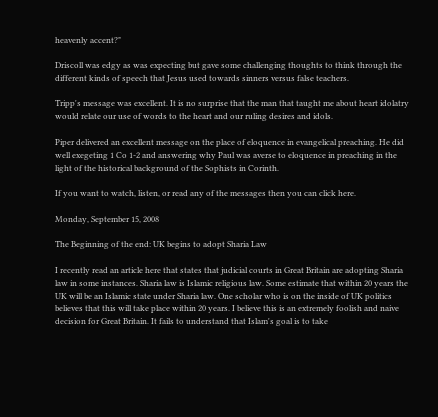heavenly accent?"

Driscoll was edgy as was expecting but gave some challenging thoughts to think through the different kinds of speech that Jesus used towards sinners versus false teachers.

Tripp's message was excellent. It is no surprise that the man that taught me about heart idolatry would relate our use of words to the heart and our ruling desires and idols.

Piper delivered an excellent message on the place of eloquence in evangelical preaching. He did well exegeting 1 Co 1-2 and answering why Paul was averse to eloquence in preaching in the light of the historical background of the Sophists in Corinth.

If you want to watch, listen, or read any of the messages then you can click here.

Monday, September 15, 2008

The Beginning of the end: UK begins to adopt Sharia Law

I recently read an article here that states that judicial courts in Great Britain are adopting Sharia law in some instances. Sharia law is Islamic religious law. Some estimate that within 20 years the UK will be an Islamic state under Sharia law. One scholar who is on the inside of UK politics believes that this will take place within 20 years. I believe this is an extremely foolish and naive decision for Great Britain. It fails to understand that Islam's goal is to take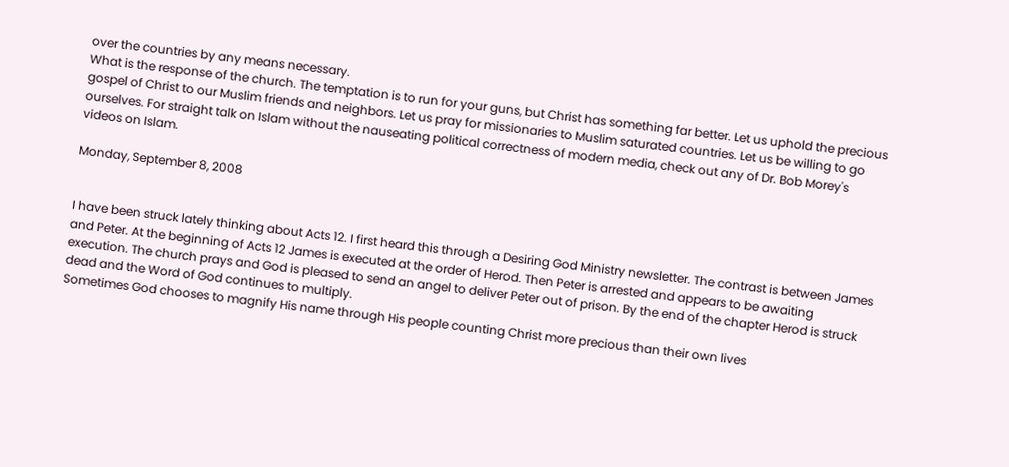over the countries by any means necessary.
What is the response of the church. The temptation is to run for your guns, but Christ has something far better. Let us uphold the precious gospel of Christ to our Muslim friends and neighbors. Let us pray for missionaries to Muslim saturated countries. Let us be willing to go ourselves. For straight talk on Islam without the nauseating political correctness of modern media, check out any of Dr. Bob Morey's videos on Islam.

Monday, September 8, 2008


I have been struck lately thinking about Acts 12. I first heard this through a Desiring God Ministry newsletter. The contrast is between James and Peter. At the beginning of Acts 12 James is executed at the order of Herod. Then Peter is arrested and appears to be awaiting execution. The church prays and God is pleased to send an angel to deliver Peter out of prison. By the end of the chapter Herod is struck dead and the Word of God continues to multiply.
Sometimes God chooses to magnify His name through His people counting Christ more precious than their own lives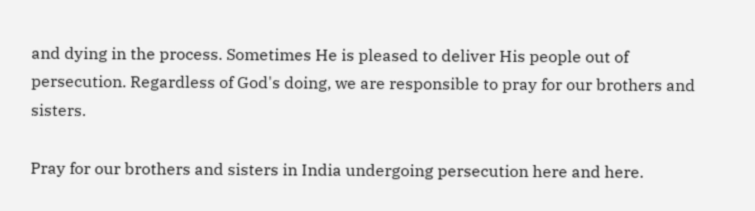and dying in the process. Sometimes He is pleased to deliver His people out of persecution. Regardless of God's doing, we are responsible to pray for our brothers and sisters.

Pray for our brothers and sisters in India undergoing persecution here and here.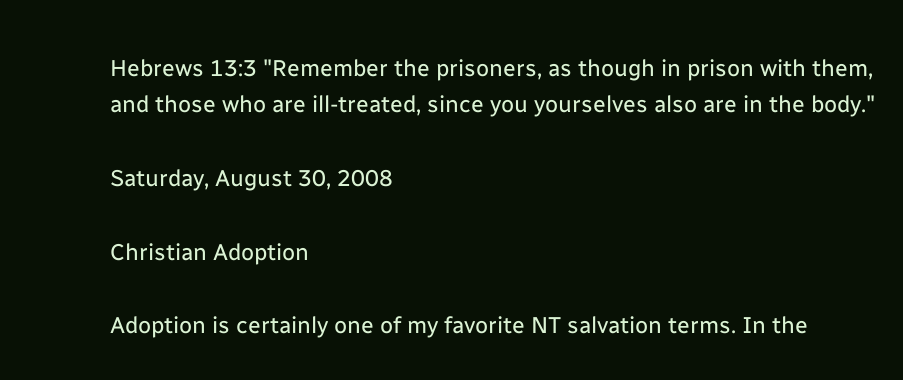Hebrews 13:3 "Remember the prisoners, as though in prison with them, and those who are ill-treated, since you yourselves also are in the body."

Saturday, August 30, 2008

Christian Adoption

Adoption is certainly one of my favorite NT salvation terms. In the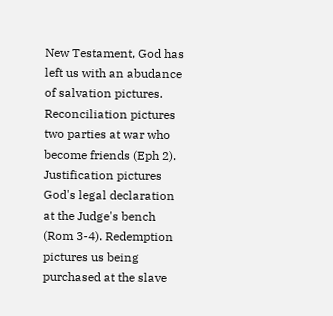New Testament, God has left us with an abudance of salvation pictures. Reconciliation pictures two parties at war who become friends (Eph 2). Justification pictures God's legal declaration at the Judge's bench (Rom 3-4). Redemption pictures us being purchased at the slave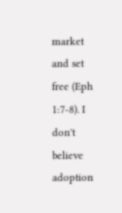market and set free (Eph 1:7-8). I don't believe adoption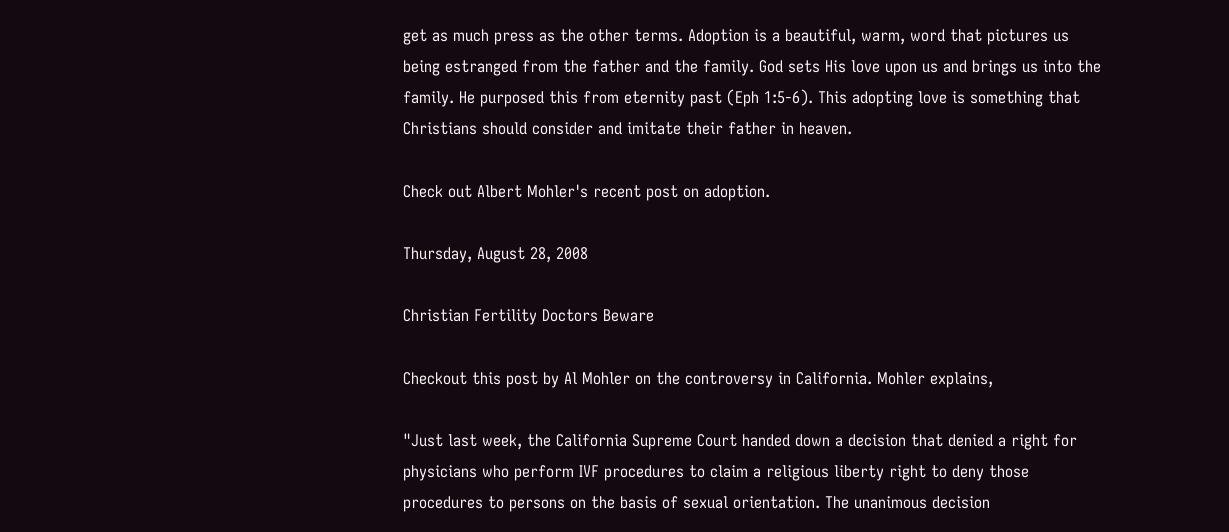get as much press as the other terms. Adoption is a beautiful, warm, word that pictures us being estranged from the father and the family. God sets His love upon us and brings us into the family. He purposed this from eternity past (Eph 1:5-6). This adopting love is something that Christians should consider and imitate their father in heaven.

Check out Albert Mohler's recent post on adoption.

Thursday, August 28, 2008

Christian Fertility Doctors Beware

Checkout this post by Al Mohler on the controversy in California. Mohler explains,

"Just last week, the California Supreme Court handed down a decision that denied a right for physicians who perform IVF procedures to claim a religious liberty right to deny those procedures to persons on the basis of sexual orientation. The unanimous decision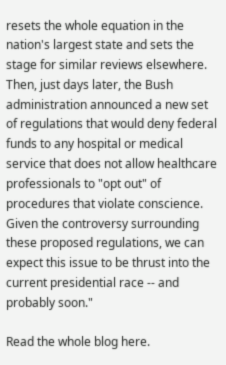resets the whole equation in the nation's largest state and sets the stage for similar reviews elsewhere.
Then, just days later, the Bush administration announced a new set of regulations that would deny federal funds to any hospital or medical service that does not allow healthcare professionals to "opt out" of procedures that violate conscience. Given the controversy surrounding these proposed regulations, we can expect this issue to be thrust into the current presidential race -- and probably soon."

Read the whole blog here.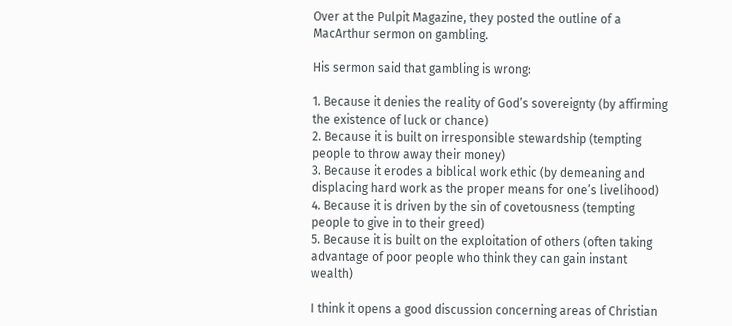Over at the Pulpit Magazine, they posted the outline of a MacArthur sermon on gambling.

His sermon said that gambling is wrong:

1. Because it denies the reality of God’s sovereignty (by affirming the existence of luck or chance)
2. Because it is built on irresponsible stewardship (tempting people to throw away their money)
3. Because it erodes a biblical work ethic (by demeaning and displacing hard work as the proper means for one’s livelihood)
4. Because it is driven by the sin of covetousness (tempting people to give in to their greed)
5. Because it is built on the exploitation of others (often taking advantage of poor people who think they can gain instant wealth)

I think it opens a good discussion concerning areas of Christian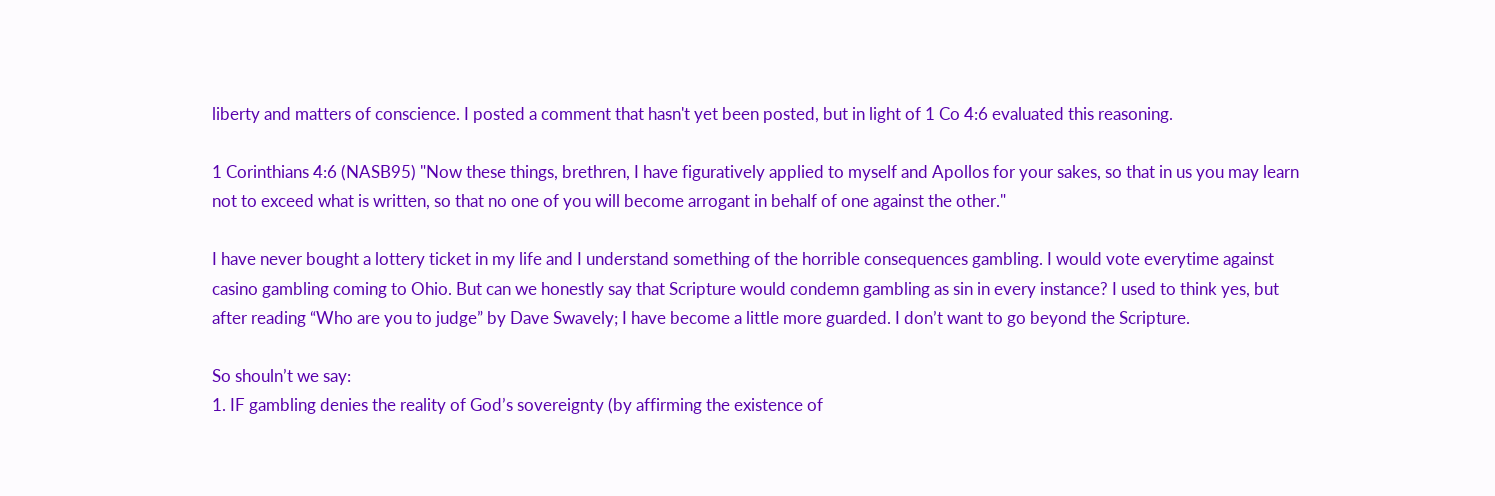liberty and matters of conscience. I posted a comment that hasn't yet been posted, but in light of 1 Co 4:6 evaluated this reasoning.

1 Corinthians 4:6 (NASB95) "Now these things, brethren, I have figuratively applied to myself and Apollos for your sakes, so that in us you may learn not to exceed what is written, so that no one of you will become arrogant in behalf of one against the other."

I have never bought a lottery ticket in my life and I understand something of the horrible consequences gambling. I would vote everytime against casino gambling coming to Ohio. But can we honestly say that Scripture would condemn gambling as sin in every instance? I used to think yes, but after reading “Who are you to judge” by Dave Swavely; I have become a little more guarded. I don’t want to go beyond the Scripture.

So shouln’t we say:
1. IF gambling denies the reality of God’s sovereignty (by affirming the existence of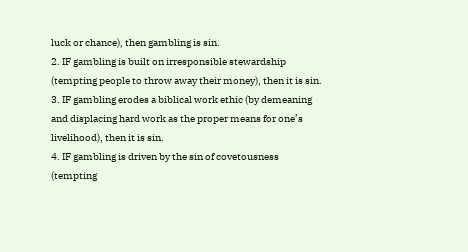luck or chance), then gambling is sin.
2. IF gambling is built on irresponsible stewardship (tempting people to throw away their money), then it is sin.
3. IF gambling erodes a biblical work ethic (by demeaning and displacing hard work as the proper means for one’s livelihood), then it is sin.
4. IF gambling is driven by the sin of covetousness (tempting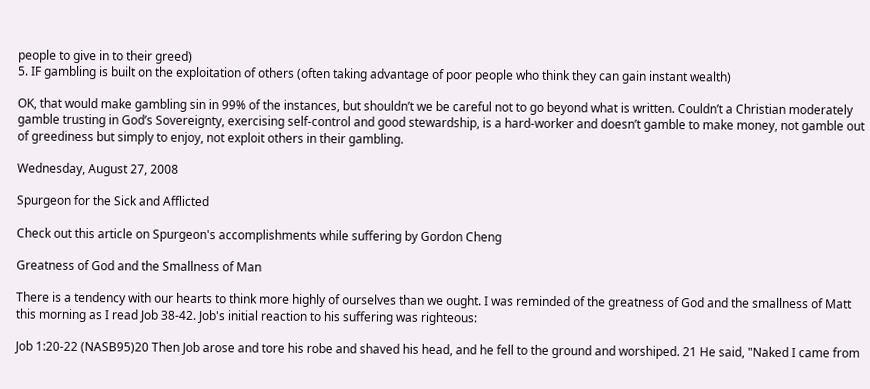people to give in to their greed)
5. IF gambling is built on the exploitation of others (often taking advantage of poor people who think they can gain instant wealth)

OK, that would make gambling sin in 99% of the instances, but shouldn’t we be careful not to go beyond what is written. Couldn’t a Christian moderately gamble trusting in God’s Sovereignty, exercising self-control and good stewardship, is a hard-worker and doesn’t gamble to make money, not gamble out of greediness but simply to enjoy, not exploit others in their gambling.

Wednesday, August 27, 2008

Spurgeon for the Sick and Afflicted

Check out this article on Spurgeon's accomplishments while suffering by Gordon Cheng

Greatness of God and the Smallness of Man

There is a tendency with our hearts to think more highly of ourselves than we ought. I was reminded of the greatness of God and the smallness of Matt this morning as I read Job 38-42. Job's initial reaction to his suffering was righteous:

Job 1:20-22 (NASB95)20 Then Job arose and tore his robe and shaved his head, and he fell to the ground and worshiped. 21 He said, "Naked I came from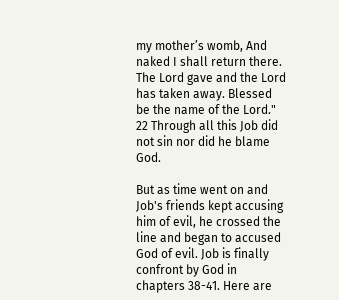my mother’s womb, And naked I shall return there. The Lord gave and the Lord has taken away. Blessed be the name of the Lord." 22 Through all this Job did not sin nor did he blame God.

But as time went on and Job's friends kept accusing him of evil, he crossed the line and began to accused God of evil. Job is finally confront by God in chapters 38-41. Here are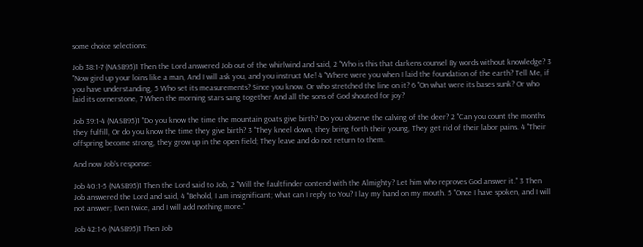some choice selections:

Job 38:1-7 (NASB95)1 Then the Lord answered Job out of the whirlwind and said, 2 "Who is this that darkens counsel By words without knowledge? 3 "Now gird up your loins like a man, And I will ask you, and you instruct Me! 4 "Where were you when I laid the foundation of the earth? Tell Me, if you have understanding, 5 Who set its measurements? Since you know. Or who stretched the line on it? 6 "On what were its bases sunk? Or who laid its cornerstone, 7 When the morning stars sang together And all the sons of God shouted for joy?

Job 39:1-4 (NASB95)1 "Do you know the time the mountain goats give birth? Do you observe the calving of the deer? 2 "Can you count the months they fulfill, Or do you know the time they give birth? 3 "They kneel down, they bring forth their young, They get rid of their labor pains. 4 "Their offspring become strong, they grow up in the open field; They leave and do not return to them.

And now Job's response:

Job 40:1-5 (NASB95)1 Then the Lord said to Job, 2 "Will the faultfinder contend with the Almighty? Let him who reproves God answer it." 3 Then Job answered the Lord and said, 4 "Behold, I am insignificant; what can I reply to You? I lay my hand on my mouth. 5 "Once I have spoken, and I will not answer; Even twice, and I will add nothing more."

Job 42:1-6 (NASB95)1 Then Job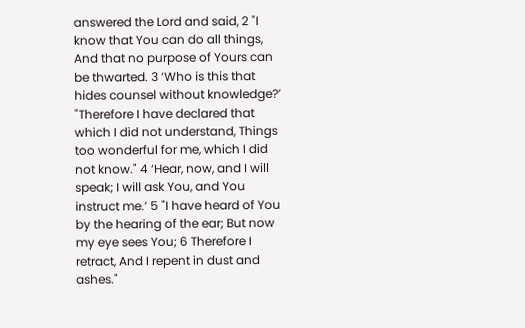answered the Lord and said, 2 "I know that You can do all things, And that no purpose of Yours can be thwarted. 3 ‘Who is this that hides counsel without knowledge?’ "Therefore I have declared that which I did not understand, Things too wonderful for me, which I did not know." 4 ‘Hear, now, and I will speak; I will ask You, and You instruct me.’ 5 "I have heard of You by the hearing of the ear; But now my eye sees You; 6 Therefore I retract, And I repent in dust and ashes."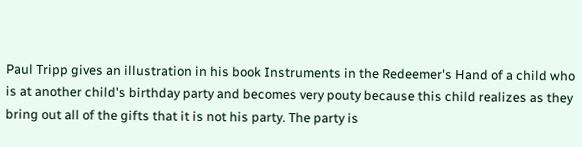Paul Tripp gives an illustration in his book Instruments in the Redeemer's Hand of a child who is at another child's birthday party and becomes very pouty because this child realizes as they bring out all of the gifts that it is not his party. The party is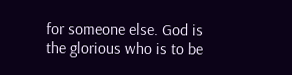for someone else. God is the glorious who is to be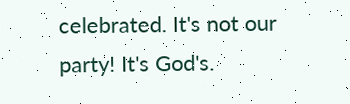celebrated. It's not our party! It's God's.